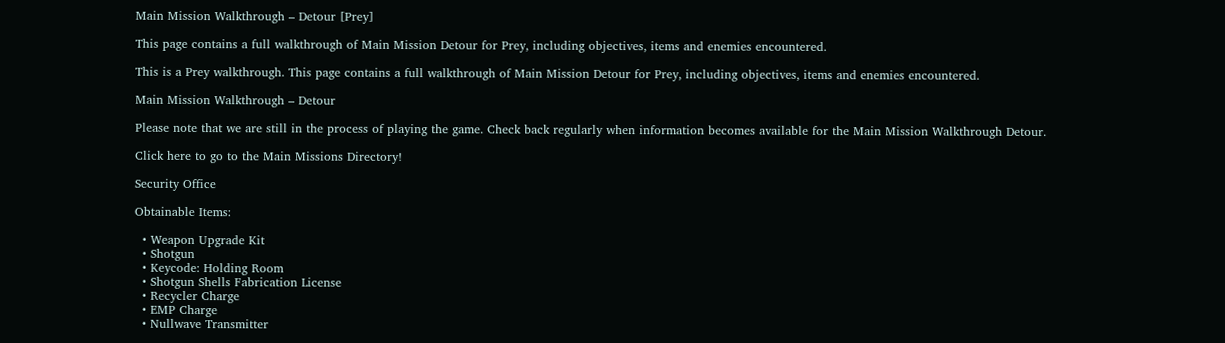Main Mission Walkthrough – Detour [Prey]

This page contains a full walkthrough of Main Mission Detour for Prey, including objectives, items and enemies encountered.

This is a Prey walkthrough. This page contains a full walkthrough of Main Mission Detour for Prey, including objectives, items and enemies encountered.

Main Mission Walkthrough – Detour

Please note that we are still in the process of playing the game. Check back regularly when information becomes available for the Main Mission Walkthrough Detour.

Click here to go to the Main Missions Directory!

Security Office

Obtainable Items:

  • Weapon Upgrade Kit
  • Shotgun
  • Keycode: Holding Room
  • Shotgun Shells Fabrication License
  • Recycler Charge
  • EMP Charge
  • Nullwave Transmitter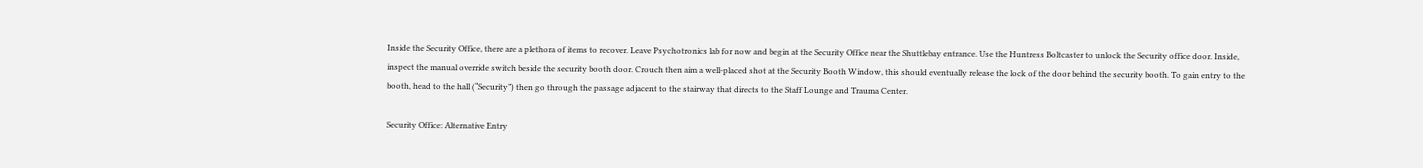Inside the Security Office, there are a plethora of items to recover. Leave Psychotronics lab for now and begin at the Security Office near the Shuttlebay entrance. Use the Huntress Boltcaster to unlock the Security office door. Inside, inspect the manual override switch beside the security booth door. Crouch then aim a well-placed shot at the Security Booth Window, this should eventually release the lock of the door behind the security booth. To gain entry to the booth, head to the hall (“Security”) then go through the passage adjacent to the stairway that directs to the Staff Lounge and Trauma Center.

Security Office: Alternative Entry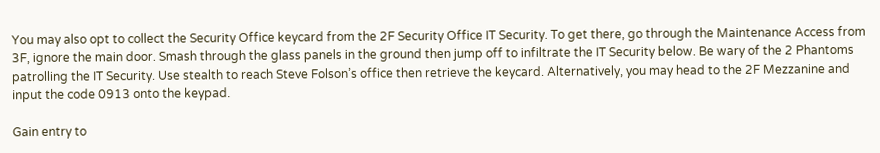You may also opt to collect the Security Office keycard from the 2F Security Office IT Security. To get there, go through the Maintenance Access from 3F, ignore the main door. Smash through the glass panels in the ground then jump off to infiltrate the IT Security below. Be wary of the 2 Phantoms patrolling the IT Security. Use stealth to reach Steve Folson’s office then retrieve the keycard. Alternatively, you may head to the 2F Mezzanine and input the code 0913 onto the keypad.

Gain entry to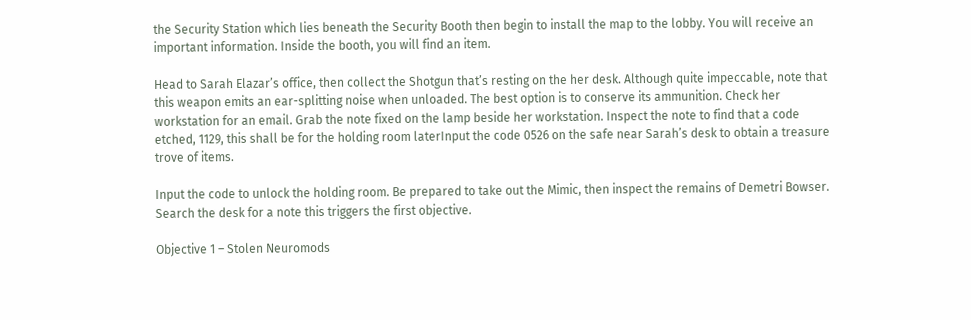the Security Station which lies beneath the Security Booth then begin to install the map to the lobby. You will receive an important information. Inside the booth, you will find an item.

Head to Sarah Elazar’s office, then collect the Shotgun that’s resting on the her desk. Although quite impeccable, note that this weapon emits an ear-splitting noise when unloaded. The best option is to conserve its ammunition. Check her workstation for an email. Grab the note fixed on the lamp beside her workstation. Inspect the note to find that a code etched, 1129, this shall be for the holding room laterInput the code 0526 on the safe near Sarah’s desk to obtain a treasure trove of items.

Input the code to unlock the holding room. Be prepared to take out the Mimic, then inspect the remains of Demetri Bowser. Search the desk for a note this triggers the first objective.

Objective 1 – Stolen Neuromods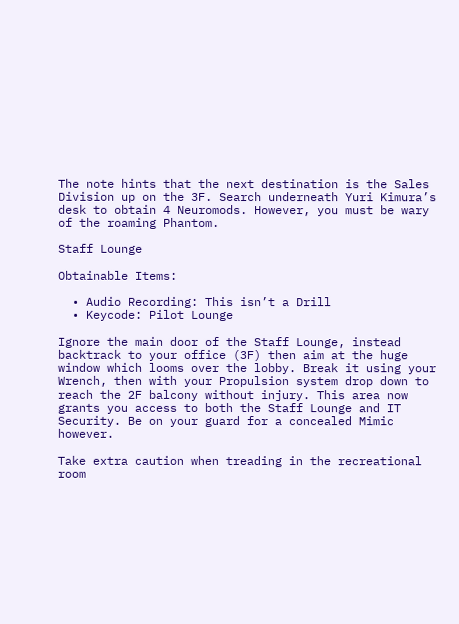The note hints that the next destination is the Sales Division up on the 3F. Search underneath Yuri Kimura’s desk to obtain 4 Neuromods. However, you must be wary of the roaming Phantom.

Staff Lounge

Obtainable Items:

  • Audio Recording: This isn’t a Drill
  • Keycode: Pilot Lounge

Ignore the main door of the Staff Lounge, instead backtrack to your office (3F) then aim at the huge window which looms over the lobby. Break it using your Wrench, then with your Propulsion system drop down to reach the 2F balcony without injury. This area now grants you access to both the Staff Lounge and IT Security. Be on your guard for a concealed Mimic however.

Take extra caution when treading in the recreational room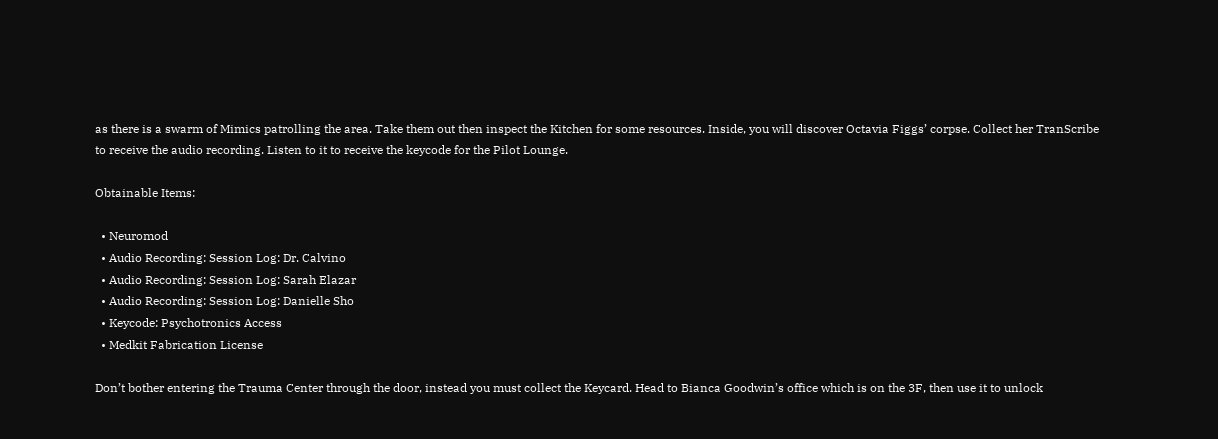as there is a swarm of Mimics patrolling the area. Take them out then inspect the Kitchen for some resources. Inside, you will discover Octavia Figgs’ corpse. Collect her TranScribe to receive the audio recording. Listen to it to receive the keycode for the Pilot Lounge.

Obtainable Items:

  • Neuromod
  • Audio Recording: Session Log: Dr. Calvino
  • Audio Recording: Session Log: Sarah Elazar
  • Audio Recording: Session Log: Danielle Sho
  • Keycode: Psychotronics Access
  • Medkit Fabrication License

Don’t bother entering the Trauma Center through the door, instead you must collect the Keycard. Head to Bianca Goodwin’s office which is on the 3F, then use it to unlock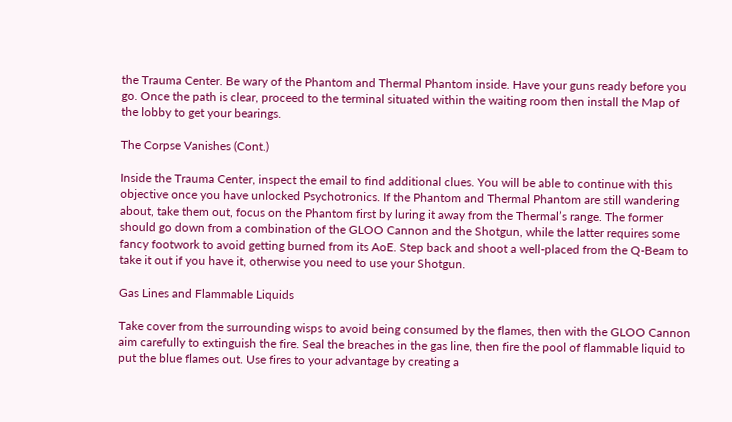the Trauma Center. Be wary of the Phantom and Thermal Phantom inside. Have your guns ready before you go. Once the path is clear, proceed to the terminal situated within the waiting room then install the Map of the lobby to get your bearings.

The Corpse Vanishes (Cont.)

Inside the Trauma Center, inspect the email to find additional clues. You will be able to continue with this objective once you have unlocked Psychotronics. If the Phantom and Thermal Phantom are still wandering about, take them out, focus on the Phantom first by luring it away from the Thermal’s range. The former should go down from a combination of the GLOO Cannon and the Shotgun, while the latter requires some fancy footwork to avoid getting burned from its AoE. Step back and shoot a well-placed from the Q-Beam to take it out if you have it, otherwise you need to use your Shotgun.

Gas Lines and Flammable Liquids

Take cover from the surrounding wisps to avoid being consumed by the flames, then with the GLOO Cannon aim carefully to extinguish the fire. Seal the breaches in the gas line, then fire the pool of flammable liquid to put the blue flames out. Use fires to your advantage by creating a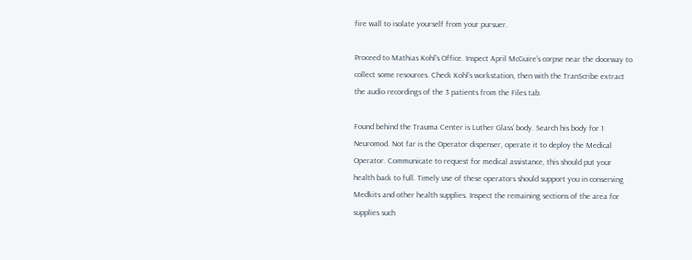fire wall to isolate yourself from your pursuer.

Proceed to Mathias Kohl’s Office. Inspect April McGuire’s corpse near the doorway to collect some resources. Check Kohl’s workstation, then with the TranScribe extract the audio recordings of the 3 patients from the Files tab.

Found behind the Trauma Center is Luther Glass’ body. Search his body for 1 Neuromod. Not far is the Operator dispenser, operate it to deploy the Medical Operator. Communicate to request for medical assistance, this should put your health back to full. Timely use of these operators should support you in conserving Medkits and other health supplies. Inspect the remaining sections of the area for supplies such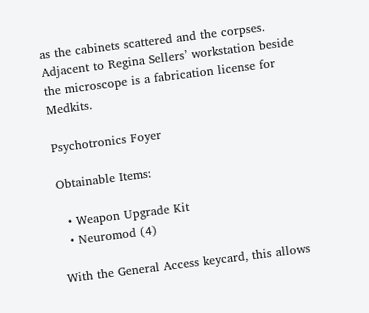as the cabinets scattered and the corpses. Adjacent to Regina Sellers’ workstation beside the microscope is a fabrication license for Medkits.

Psychotronics Foyer

Obtainable Items:

  • Weapon Upgrade Kit
  • Neuromod (4)

With the General Access keycard, this allows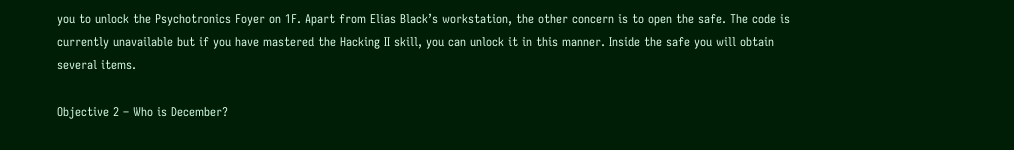you to unlock the Psychotronics Foyer on 1F. Apart from Elias Black’s workstation, the other concern is to open the safe. The code is currently unavailable but if you have mastered the Hacking II skill, you can unlock it in this manner. Inside the safe you will obtain several items.

Objective 2 – Who is December?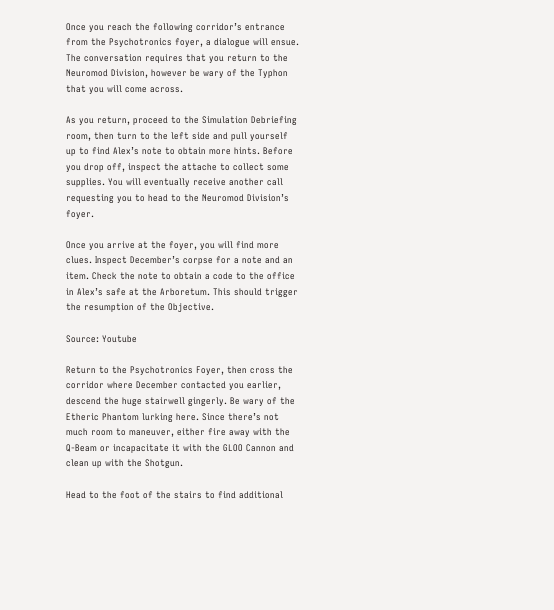Once you reach the following corridor’s entrance from the Psychotronics foyer, a dialogue will ensue. The conversation requires that you return to the Neuromod Division, however be wary of the Typhon that you will come across.

As you return, proceed to the Simulation Debriefing room, then turn to the left side and pull yourself up to find Alex’s note to obtain more hints. Before you drop off, inspect the attache to collect some supplies. You will eventually receive another call requesting you to head to the Neuromod Division’s foyer.

Once you arrive at the foyer, you will find more clues. Inspect December’s corpse for a note and an item. Check the note to obtain a code to the office in Alex’s safe at the Arboretum. This should trigger the resumption of the Objective.

Source: Youtube

Return to the Psychotronics Foyer, then cross the corridor where December contacted you earlier, descend the huge stairwell gingerly. Be wary of the Etheric Phantom lurking here. Since there’s not much room to maneuver, either fire away with the Q-Beam or incapacitate it with the GLOO Cannon and clean up with the Shotgun.

Head to the foot of the stairs to find additional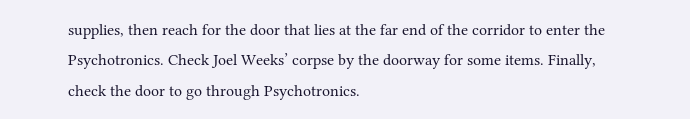supplies, then reach for the door that lies at the far end of the corridor to enter the Psychotronics. Check Joel Weeks’ corpse by the doorway for some items. Finally, check the door to go through Psychotronics.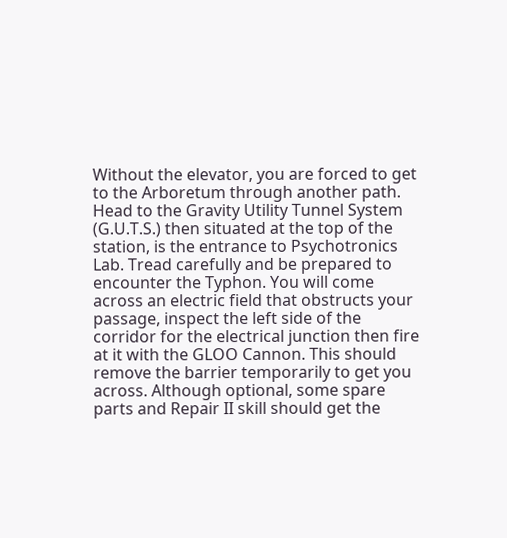Without the elevator, you are forced to get to the Arboretum through another path. Head to the Gravity Utility Tunnel System (G.U.T.S.) then situated at the top of the station, is the entrance to Psychotronics Lab. Tread carefully and be prepared to encounter the Typhon. You will come across an electric field that obstructs your passage, inspect the left side of the corridor for the electrical junction then fire at it with the GLOO Cannon. This should remove the barrier temporarily to get you across. Although optional, some spare parts and Repair II skill should get the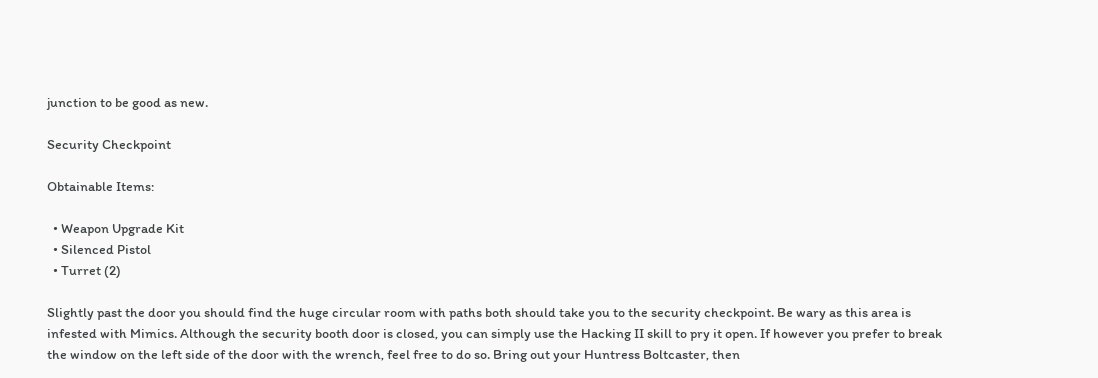junction to be good as new.

Security Checkpoint

Obtainable Items:

  • Weapon Upgrade Kit
  • Silenced Pistol
  • Turret (2)

Slightly past the door you should find the huge circular room with paths both should take you to the security checkpoint. Be wary as this area is infested with Mimics. Although the security booth door is closed, you can simply use the Hacking II skill to pry it open. If however you prefer to break the window on the left side of the door with the wrench, feel free to do so. Bring out your Huntress Boltcaster, then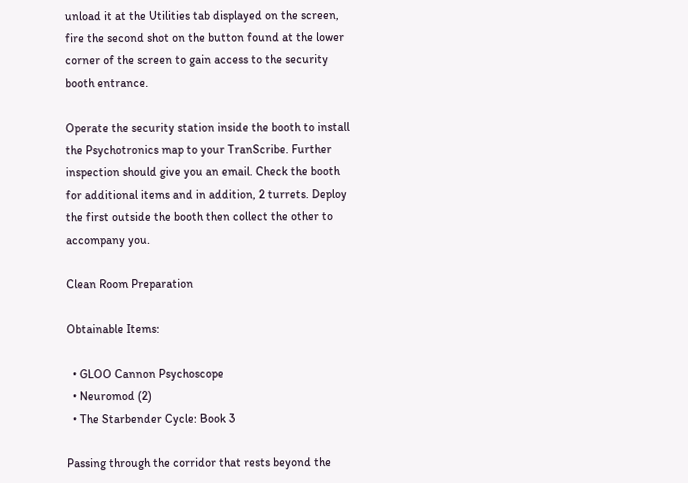unload it at the Utilities tab displayed on the screen, fire the second shot on the button found at the lower corner of the screen to gain access to the security booth entrance.

Operate the security station inside the booth to install the Psychotronics map to your TranScribe. Further inspection should give you an email. Check the booth for additional items and in addition, 2 turrets. Deploy the first outside the booth then collect the other to accompany you.

Clean Room Preparation

Obtainable Items:

  • GLOO Cannon Psychoscope
  • Neuromod (2)
  • The Starbender Cycle: Book 3

Passing through the corridor that rests beyond the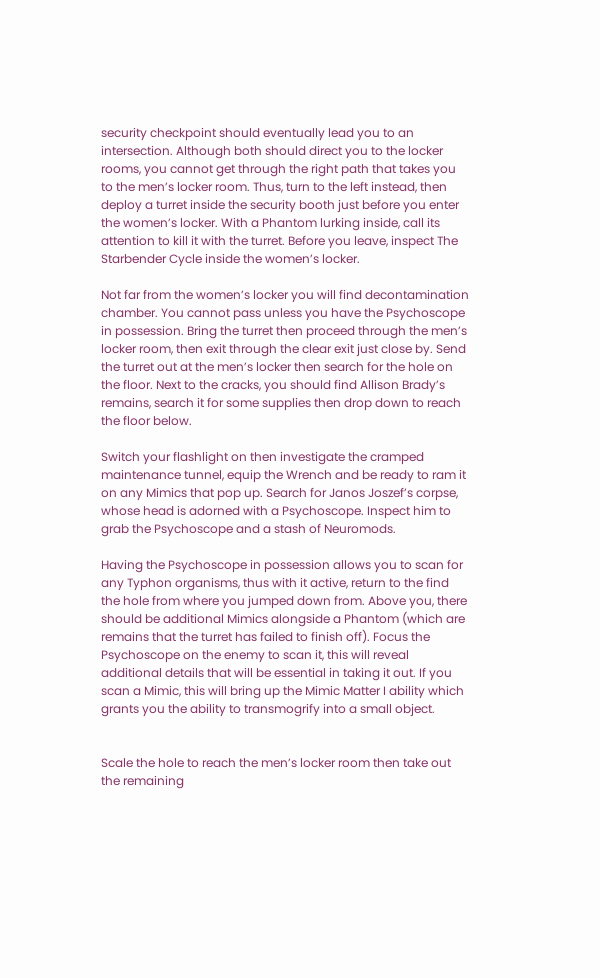security checkpoint should eventually lead you to an intersection. Although both should direct you to the locker rooms, you cannot get through the right path that takes you to the men’s locker room. Thus, turn to the left instead, then deploy a turret inside the security booth just before you enter the women’s locker. With a Phantom lurking inside, call its attention to kill it with the turret. Before you leave, inspect The Starbender Cycle inside the women’s locker.

Not far from the women’s locker you will find decontamination chamber. You cannot pass unless you have the Psychoscope in possession. Bring the turret then proceed through the men’s locker room, then exit through the clear exit just close by. Send the turret out at the men’s locker then search for the hole on the floor. Next to the cracks, you should find Allison Brady’s remains, search it for some supplies then drop down to reach the floor below.

Switch your flashlight on then investigate the cramped maintenance tunnel, equip the Wrench and be ready to ram it on any Mimics that pop up. Search for Janos Joszef’s corpse, whose head is adorned with a Psychoscope. Inspect him to grab the Psychoscope and a stash of Neuromods.

Having the Psychoscope in possession allows you to scan for any Typhon organisms, thus with it active, return to the find the hole from where you jumped down from. Above you, there should be additional Mimics alongside a Phantom (which are remains that the turret has failed to finish off). Focus the Psychoscope on the enemy to scan it, this will reveal additional details that will be essential in taking it out. If you scan a Mimic, this will bring up the Mimic Matter I ability which grants you the ability to transmogrify into a small object.


Scale the hole to reach the men’s locker room then take out the remaining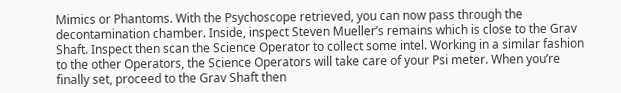Mimics or Phantoms. With the Psychoscope retrieved, you can now pass through the decontamination chamber. Inside, inspect Steven Mueller’s remains which is close to the Grav Shaft. Inspect then scan the Science Operator to collect some intel. Working in a similar fashion to the other Operators, the Science Operators will take care of your Psi meter. When you’re finally set, proceed to the Grav Shaft then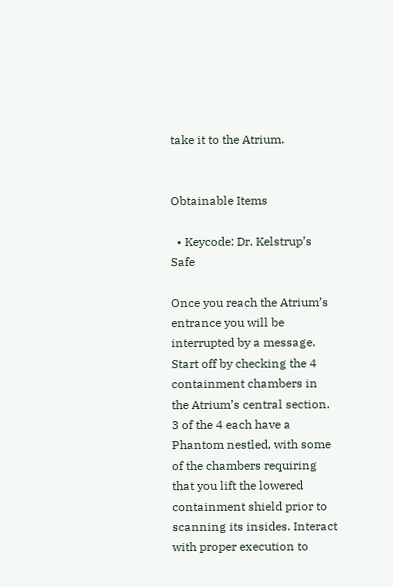take it to the Atrium.


Obtainable Items

  • Keycode: Dr. Kelstrup’s Safe

Once you reach the Atrium’s entrance you will be interrupted by a message. Start off by checking the 4 containment chambers in the Atrium’s central section. 3 of the 4 each have a Phantom nestled, with some of the chambers requiring that you lift the lowered containment shield prior to scanning its insides. Interact with proper execution to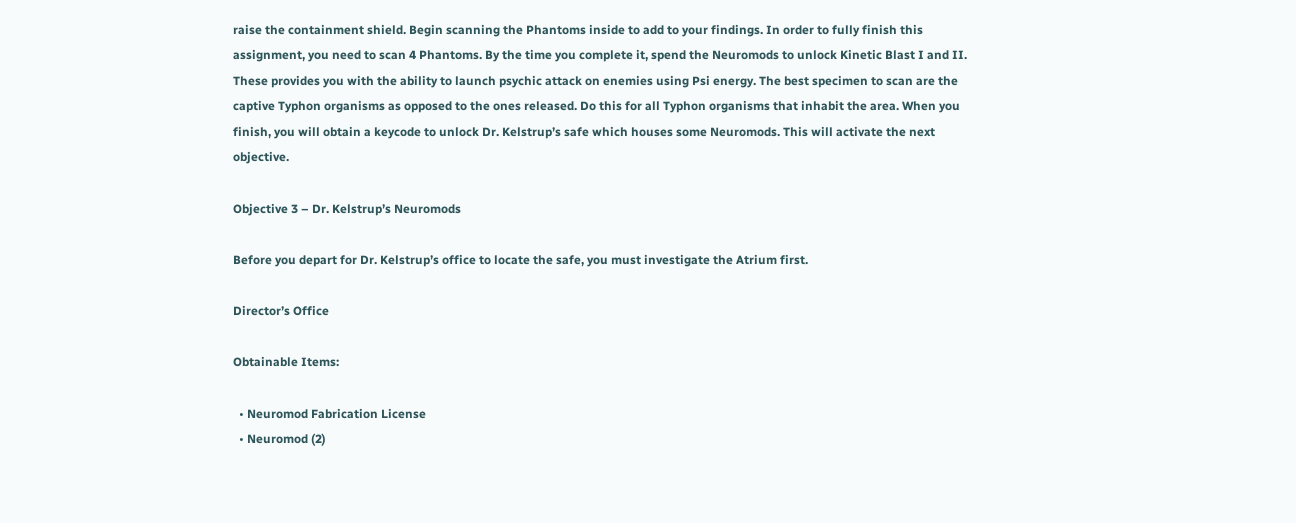raise the containment shield. Begin scanning the Phantoms inside to add to your findings. In order to fully finish this assignment, you need to scan 4 Phantoms. By the time you complete it, spend the Neuromods to unlock Kinetic Blast I and II. These provides you with the ability to launch psychic attack on enemies using Psi energy. The best specimen to scan are the captive Typhon organisms as opposed to the ones released. Do this for all Typhon organisms that inhabit the area. When you finish, you will obtain a keycode to unlock Dr. Kelstrup’s safe which houses some Neuromods. This will activate the next objective.

Objective 3 – Dr. Kelstrup’s Neuromods

Before you depart for Dr. Kelstrup’s office to locate the safe, you must investigate the Atrium first.

Director’s Office

Obtainable Items:

  • Neuromod Fabrication License
  • Neuromod (2)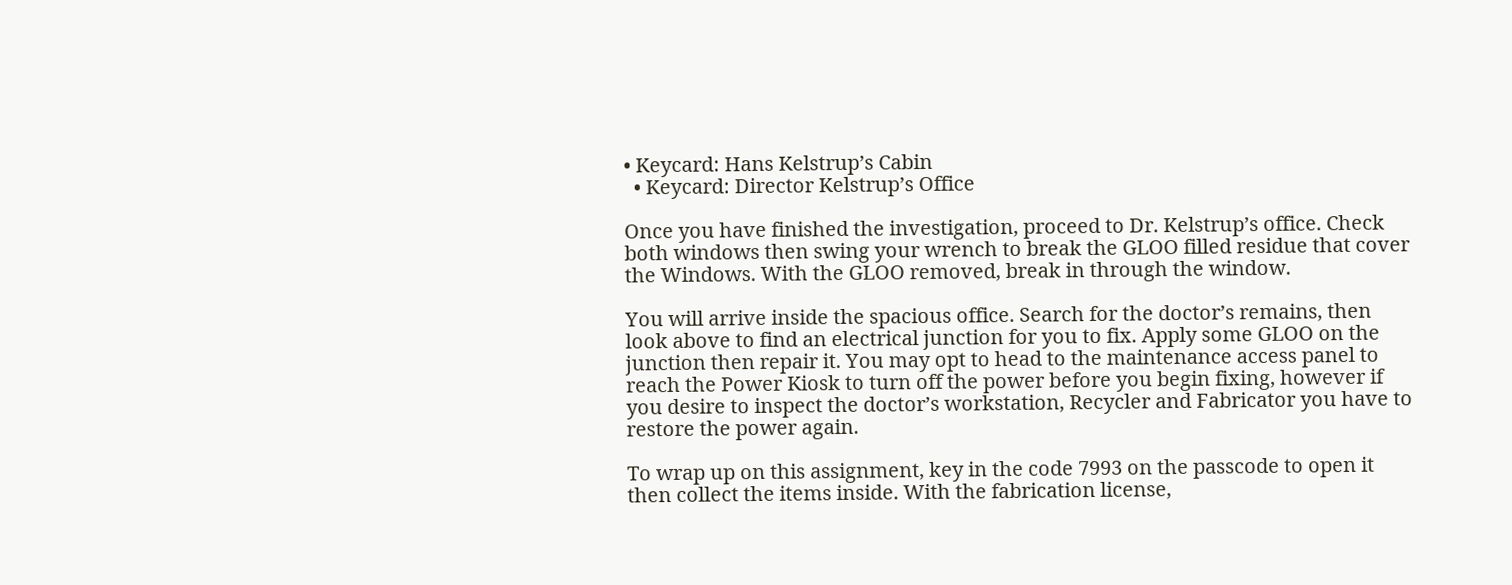• Keycard: Hans Kelstrup’s Cabin
  • Keycard: Director Kelstrup’s Office

Once you have finished the investigation, proceed to Dr. Kelstrup’s office. Check both windows then swing your wrench to break the GLOO filled residue that cover the Windows. With the GLOO removed, break in through the window.

You will arrive inside the spacious office. Search for the doctor’s remains, then look above to find an electrical junction for you to fix. Apply some GLOO on the junction then repair it. You may opt to head to the maintenance access panel to reach the Power Kiosk to turn off the power before you begin fixing, however if you desire to inspect the doctor’s workstation, Recycler and Fabricator you have to restore the power again.

To wrap up on this assignment, key in the code 7993 on the passcode to open it then collect the items inside. With the fabrication license,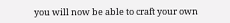you will now be able to craft your own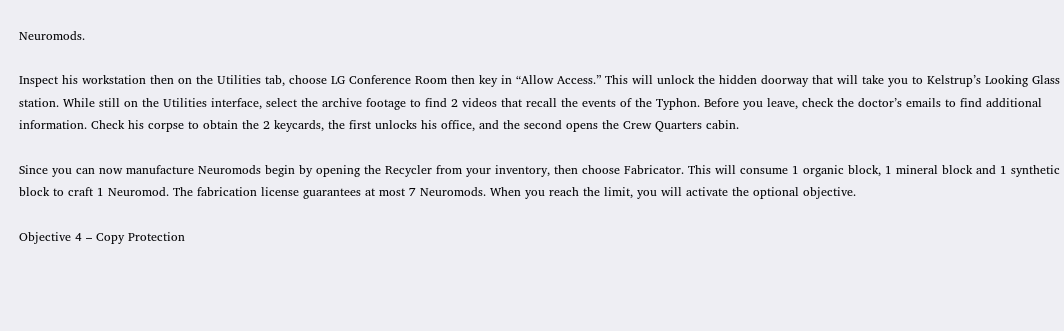Neuromods.

Inspect his workstation then on the Utilities tab, choose LG Conference Room then key in “Allow Access.” This will unlock the hidden doorway that will take you to Kelstrup’s Looking Glass station. While still on the Utilities interface, select the archive footage to find 2 videos that recall the events of the Typhon. Before you leave, check the doctor’s emails to find additional information. Check his corpse to obtain the 2 keycards, the first unlocks his office, and the second opens the Crew Quarters cabin.

Since you can now manufacture Neuromods begin by opening the Recycler from your inventory, then choose Fabricator. This will consume 1 organic block, 1 mineral block and 1 synthetic block to craft 1 Neuromod. The fabrication license guarantees at most 7 Neuromods. When you reach the limit, you will activate the optional objective.

Objective 4 – Copy Protection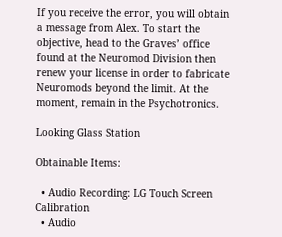If you receive the error, you will obtain a message from Alex. To start the objective, head to the Graves’ office found at the Neuromod Division then renew your license in order to fabricate Neuromods beyond the limit. At the moment, remain in the Psychotronics.

Looking Glass Station

Obtainable Items:

  • Audio Recording: LG Touch Screen Calibration
  • Audio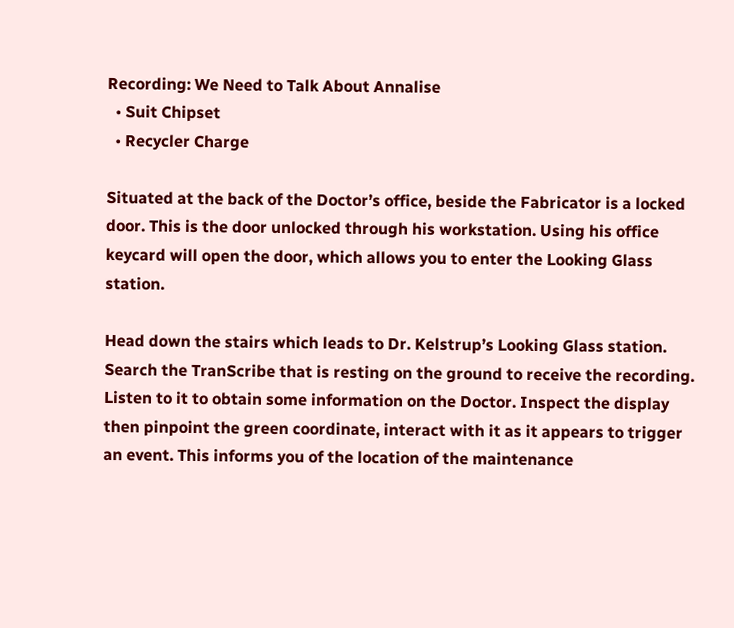Recording: We Need to Talk About Annalise
  • Suit Chipset
  • Recycler Charge

Situated at the back of the Doctor’s office, beside the Fabricator is a locked door. This is the door unlocked through his workstation. Using his office keycard will open the door, which allows you to enter the Looking Glass station.

Head down the stairs which leads to Dr. Kelstrup’s Looking Glass station. Search the TranScribe that is resting on the ground to receive the recording. Listen to it to obtain some information on the Doctor. Inspect the display then pinpoint the green coordinate, interact with it as it appears to trigger an event. This informs you of the location of the maintenance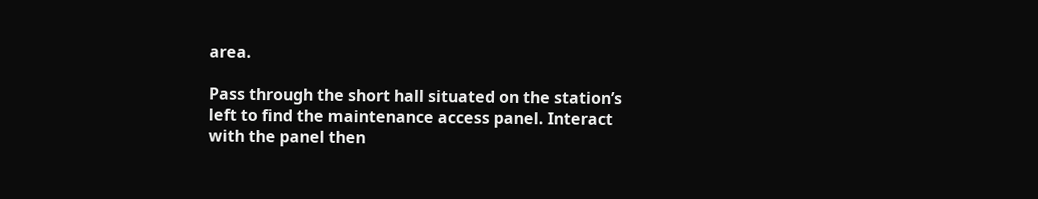area.

Pass through the short hall situated on the station’s left to find the maintenance access panel. Interact with the panel then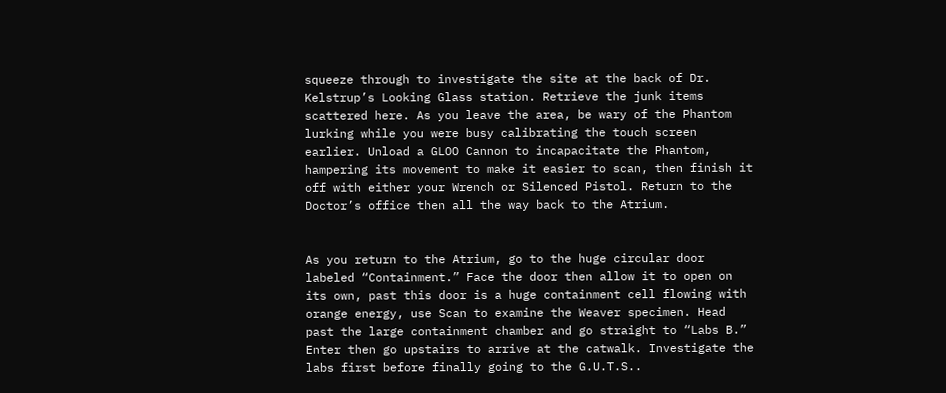squeeze through to investigate the site at the back of Dr. Kelstrup’s Looking Glass station. Retrieve the junk items scattered here. As you leave the area, be wary of the Phantom lurking while you were busy calibrating the touch screen earlier. Unload a GLOO Cannon to incapacitate the Phantom, hampering its movement to make it easier to scan, then finish it off with either your Wrench or Silenced Pistol. Return to the Doctor’s office then all the way back to the Atrium.


As you return to the Atrium, go to the huge circular door labeled “Containment.” Face the door then allow it to open on its own, past this door is a huge containment cell flowing with orange energy, use Scan to examine the Weaver specimen. Head past the large containment chamber and go straight to “Labs B.” Enter then go upstairs to arrive at the catwalk. Investigate the labs first before finally going to the G.U.T.S..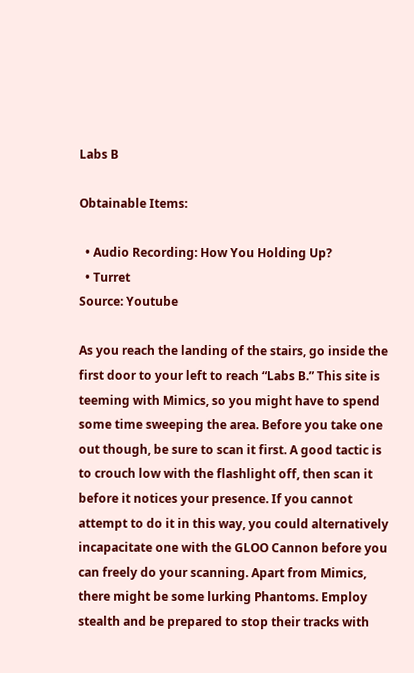Labs B

Obtainable Items:

  • Audio Recording: How You Holding Up?
  • Turret
Source: Youtube

As you reach the landing of the stairs, go inside the first door to your left to reach “Labs B.” This site is teeming with Mimics, so you might have to spend some time sweeping the area. Before you take one out though, be sure to scan it first. A good tactic is to crouch low with the flashlight off, then scan it before it notices your presence. If you cannot attempt to do it in this way, you could alternatively incapacitate one with the GLOO Cannon before you can freely do your scanning. Apart from Mimics, there might be some lurking Phantoms. Employ stealth and be prepared to stop their tracks with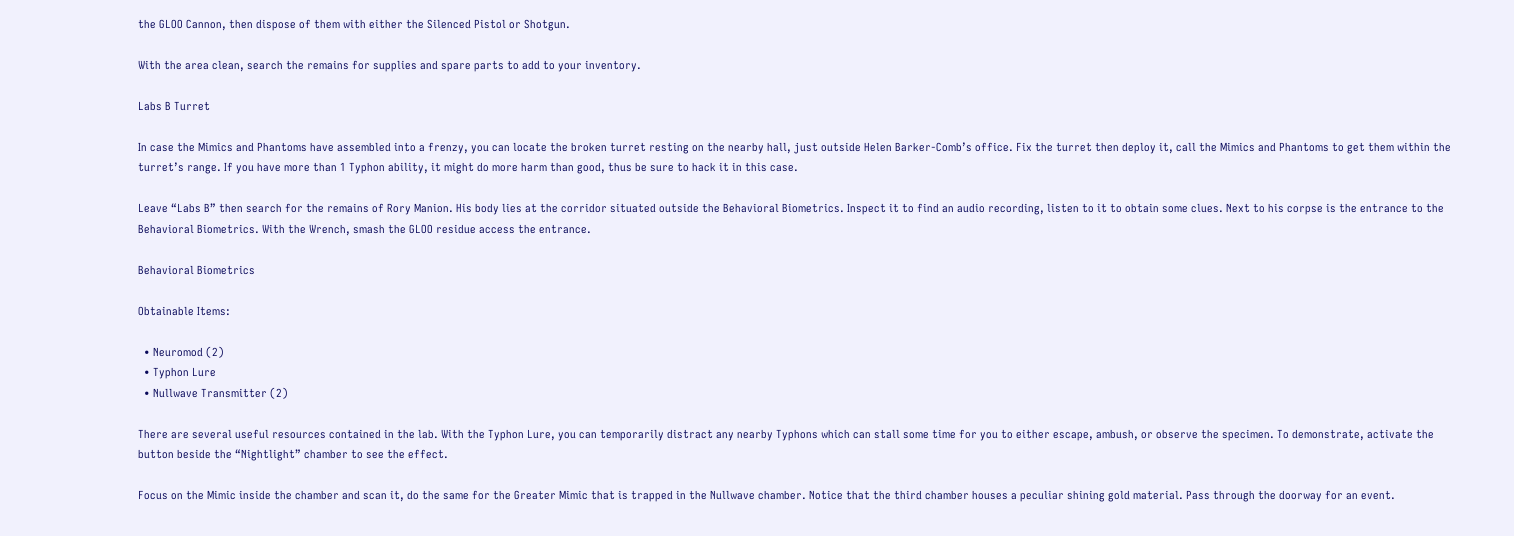the GLOO Cannon, then dispose of them with either the Silenced Pistol or Shotgun.

With the area clean, search the remains for supplies and spare parts to add to your inventory.

Labs B Turret

In case the Mimics and Phantoms have assembled into a frenzy, you can locate the broken turret resting on the nearby hall, just outside Helen Barker-Comb’s office. Fix the turret then deploy it, call the Mimics and Phantoms to get them within the turret’s range. If you have more than 1 Typhon ability, it might do more harm than good, thus be sure to hack it in this case.

Leave “Labs B” then search for the remains of Rory Manion. His body lies at the corridor situated outside the Behavioral Biometrics. Inspect it to find an audio recording, listen to it to obtain some clues. Next to his corpse is the entrance to the Behavioral Biometrics. With the Wrench, smash the GLOO residue access the entrance.

Behavioral Biometrics

Obtainable Items:

  • Neuromod (2)
  • Typhon Lure
  • Nullwave Transmitter (2)

There are several useful resources contained in the lab. With the Typhon Lure, you can temporarily distract any nearby Typhons which can stall some time for you to either escape, ambush, or observe the specimen. To demonstrate, activate the button beside the “Nightlight” chamber to see the effect.

Focus on the Mimic inside the chamber and scan it, do the same for the Greater Mimic that is trapped in the Nullwave chamber. Notice that the third chamber houses a peculiar shining gold material. Pass through the doorway for an event.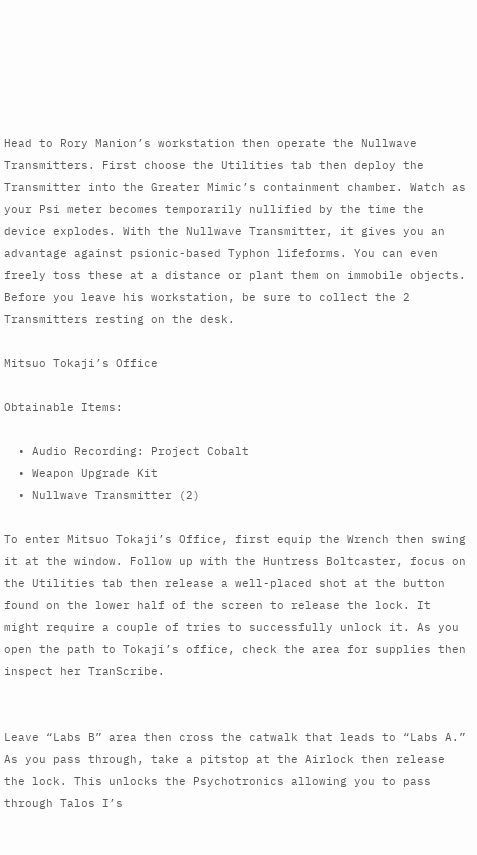Head to Rory Manion’s workstation then operate the Nullwave Transmitters. First choose the Utilities tab then deploy the Transmitter into the Greater Mimic’s containment chamber. Watch as your Psi meter becomes temporarily nullified by the time the device explodes. With the Nullwave Transmitter, it gives you an advantage against psionic-based Typhon lifeforms. You can even freely toss these at a distance or plant them on immobile objects. Before you leave his workstation, be sure to collect the 2 Transmitters resting on the desk.

Mitsuo Tokaji’s Office

Obtainable Items:

  • Audio Recording: Project Cobalt
  • Weapon Upgrade Kit
  • Nullwave Transmitter (2)

To enter Mitsuo Tokaji’s Office, first equip the Wrench then swing it at the window. Follow up with the Huntress Boltcaster, focus on the Utilities tab then release a well-placed shot at the button found on the lower half of the screen to release the lock. It might require a couple of tries to successfully unlock it. As you open the path to Tokaji’s office, check the area for supplies then inspect her TranScribe.


Leave “Labs B” area then cross the catwalk that leads to “Labs A.” As you pass through, take a pitstop at the Airlock then release the lock. This unlocks the Psychotronics allowing you to pass through Talos I’s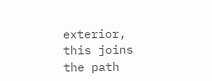exterior, this joins the path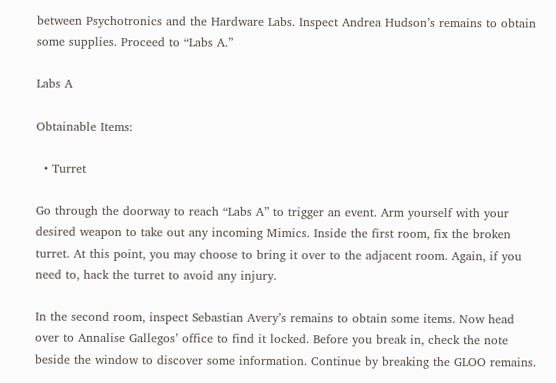between Psychotronics and the Hardware Labs. Inspect Andrea Hudson’s remains to obtain some supplies. Proceed to “Labs A.”

Labs A

Obtainable Items:

  • Turret

Go through the doorway to reach “Labs A” to trigger an event. Arm yourself with your desired weapon to take out any incoming Mimics. Inside the first room, fix the broken turret. At this point, you may choose to bring it over to the adjacent room. Again, if you need to, hack the turret to avoid any injury.

In the second room, inspect Sebastian Avery’s remains to obtain some items. Now head over to Annalise Gallegos’ office to find it locked. Before you break in, check the note beside the window to discover some information. Continue by breaking the GLOO remains.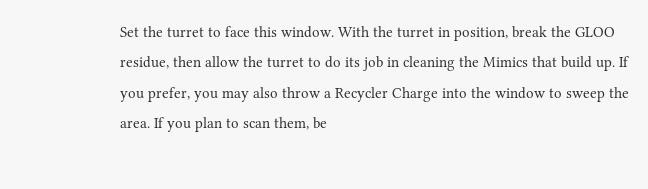Set the turret to face this window. With the turret in position, break the GLOO residue, then allow the turret to do its job in cleaning the Mimics that build up. If you prefer, you may also throw a Recycler Charge into the window to sweep the area. If you plan to scan them, be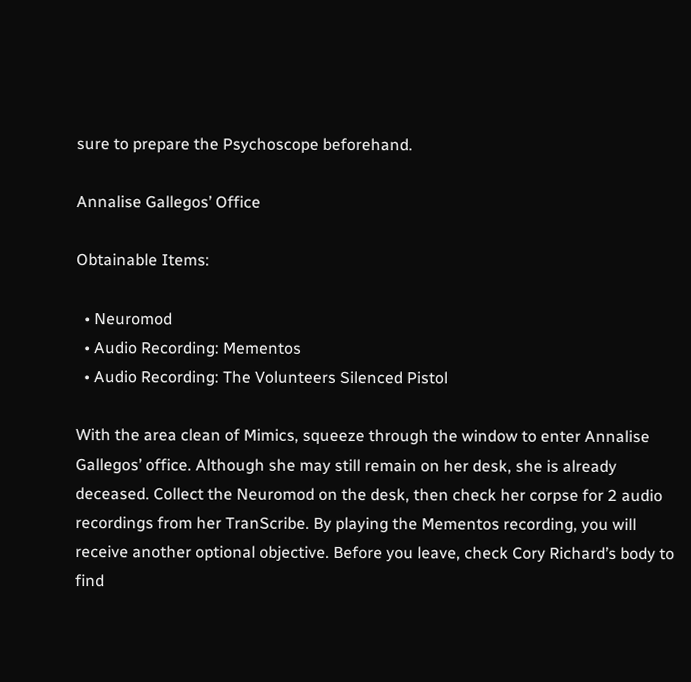sure to prepare the Psychoscope beforehand.

Annalise Gallegos’ Office

Obtainable Items:

  • Neuromod
  • Audio Recording: Mementos
  • Audio Recording: The Volunteers Silenced Pistol

With the area clean of Mimics, squeeze through the window to enter Annalise Gallegos’ office. Although she may still remain on her desk, she is already deceased. Collect the Neuromod on the desk, then check her corpse for 2 audio recordings from her TranScribe. By playing the Mementos recording, you will receive another optional objective. Before you leave, check Cory Richard’s body to find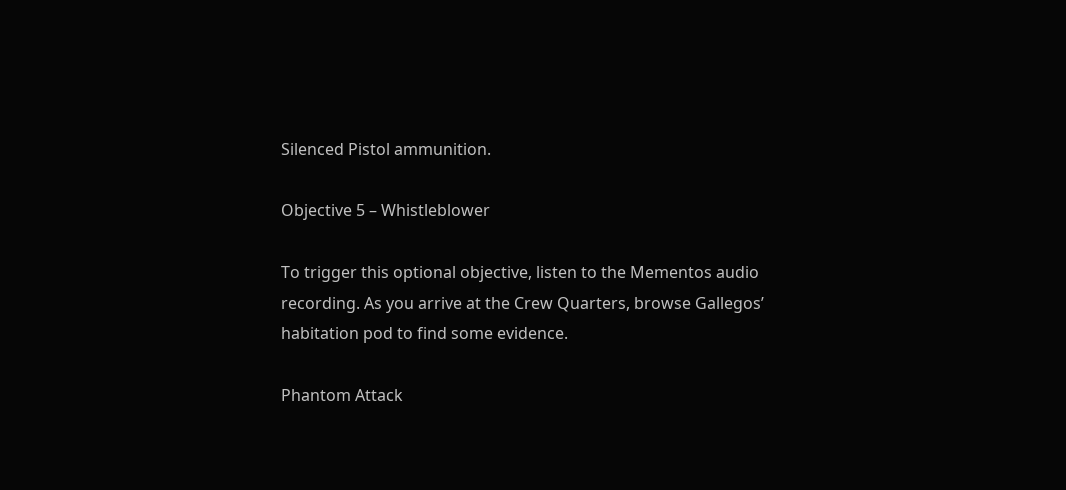Silenced Pistol ammunition.

Objective 5 – Whistleblower

To trigger this optional objective, listen to the Mementos audio recording. As you arrive at the Crew Quarters, browse Gallegos’ habitation pod to find some evidence.

Phantom Attack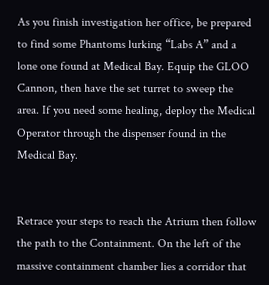As you finish investigation her office, be prepared to find some Phantoms lurking “Labs A” and a lone one found at Medical Bay. Equip the GLOO Cannon, then have the set turret to sweep the area. If you need some healing, deploy the Medical Operator through the dispenser found in the Medical Bay.


Retrace your steps to reach the Atrium then follow the path to the Containment. On the left of the massive containment chamber lies a corridor that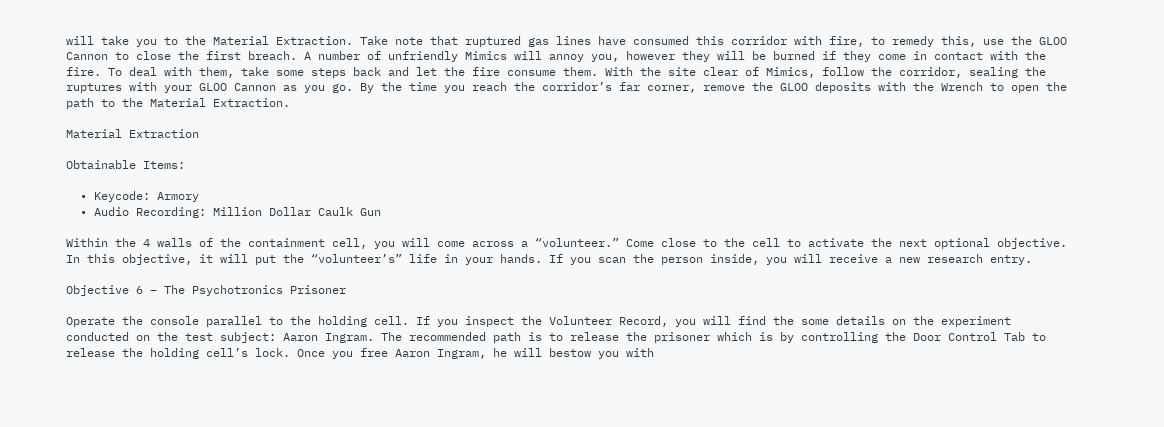will take you to the Material Extraction. Take note that ruptured gas lines have consumed this corridor with fire, to remedy this, use the GLOO Cannon to close the first breach. A number of unfriendly Mimics will annoy you, however they will be burned if they come in contact with the fire. To deal with them, take some steps back and let the fire consume them. With the site clear of Mimics, follow the corridor, sealing the ruptures with your GLOO Cannon as you go. By the time you reach the corridor’s far corner, remove the GLOO deposits with the Wrench to open the path to the Material Extraction.

Material Extraction

Obtainable Items:

  • Keycode: Armory
  • Audio Recording: Million Dollar Caulk Gun

Within the 4 walls of the containment cell, you will come across a “volunteer.” Come close to the cell to activate the next optional objective. In this objective, it will put the “volunteer’s” life in your hands. If you scan the person inside, you will receive a new research entry.

Objective 6 – The Psychotronics Prisoner

Operate the console parallel to the holding cell. If you inspect the Volunteer Record, you will find the some details on the experiment conducted on the test subject: Aaron Ingram. The recommended path is to release the prisoner which is by controlling the Door Control Tab to release the holding cell’s lock. Once you free Aaron Ingram, he will bestow you with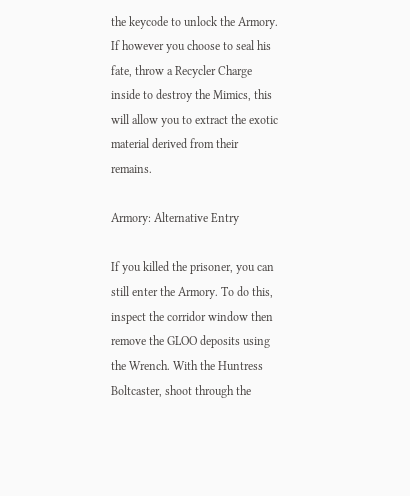the keycode to unlock the Armory. If however you choose to seal his fate, throw a Recycler Charge inside to destroy the Mimics, this will allow you to extract the exotic material derived from their remains.

Armory: Alternative Entry

If you killed the prisoner, you can still enter the Armory. To do this, inspect the corridor window then remove the GLOO deposits using the Wrench. With the Huntress Boltcaster, shoot through the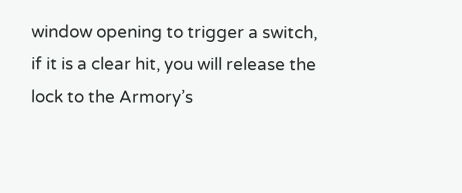window opening to trigger a switch, if it is a clear hit, you will release the lock to the Armory’s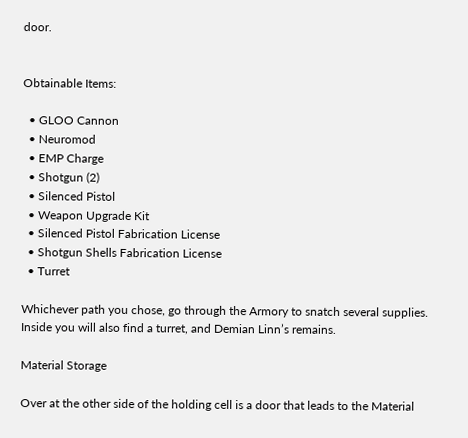door.


Obtainable Items:

  • GLOO Cannon
  • Neuromod
  • EMP Charge
  • Shotgun (2)
  • Silenced Pistol
  • Weapon Upgrade Kit
  • Silenced Pistol Fabrication License
  • Shotgun Shells Fabrication License
  • Turret

Whichever path you chose, go through the Armory to snatch several supplies. Inside you will also find a turret, and Demian Linn’s remains.

Material Storage

Over at the other side of the holding cell is a door that leads to the Material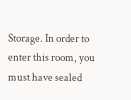Storage. In order to enter this room, you must have sealed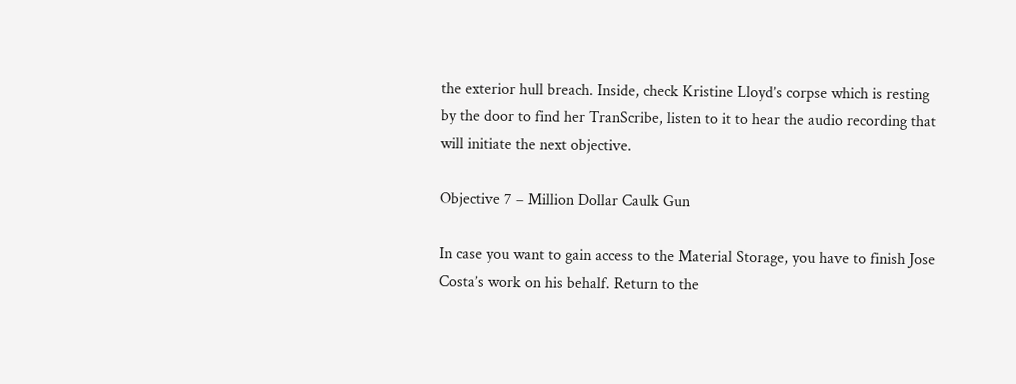the exterior hull breach. Inside, check Kristine Lloyd’s corpse which is resting by the door to find her TranScribe, listen to it to hear the audio recording that will initiate the next objective.

Objective 7 – Million Dollar Caulk Gun

In case you want to gain access to the Material Storage, you have to finish Jose Costa’s work on his behalf. Return to the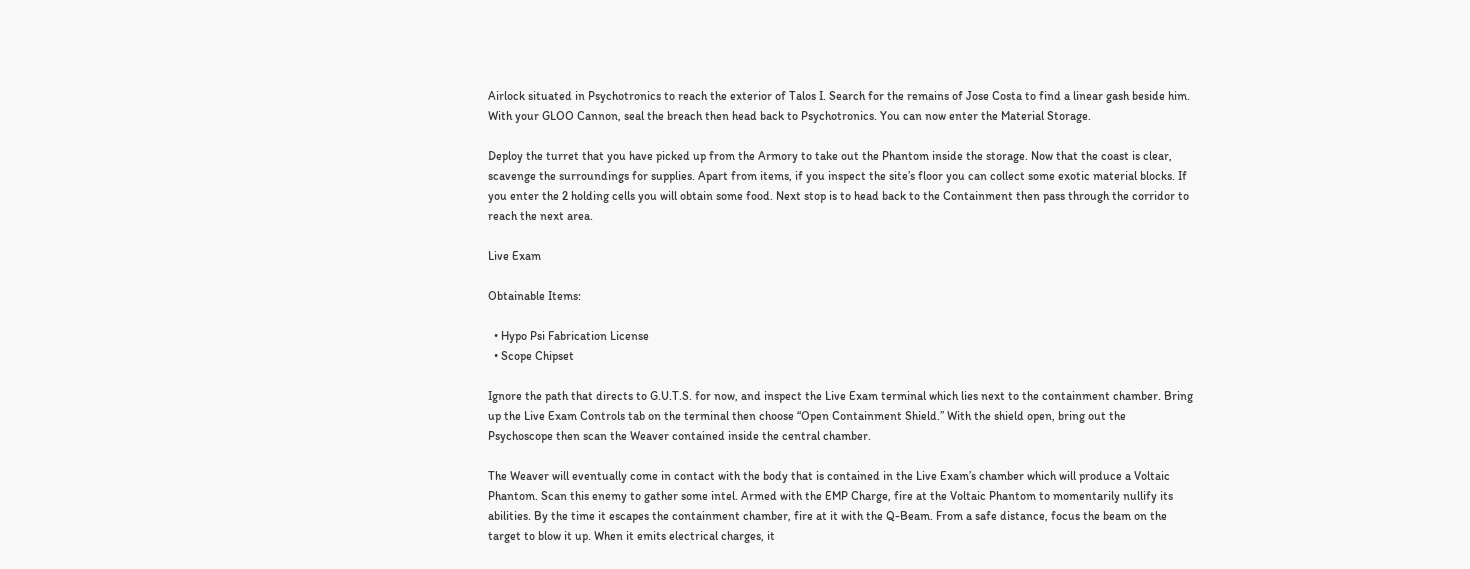Airlock situated in Psychotronics to reach the exterior of Talos I. Search for the remains of Jose Costa to find a linear gash beside him. With your GLOO Cannon, seal the breach then head back to Psychotronics. You can now enter the Material Storage.

Deploy the turret that you have picked up from the Armory to take out the Phantom inside the storage. Now that the coast is clear, scavenge the surroundings for supplies. Apart from items, if you inspect the site’s floor you can collect some exotic material blocks. If you enter the 2 holding cells you will obtain some food. Next stop is to head back to the Containment then pass through the corridor to reach the next area.

Live Exam

Obtainable Items:

  • Hypo Psi Fabrication License
  • Scope Chipset

Ignore the path that directs to G.U.T.S. for now, and inspect the Live Exam terminal which lies next to the containment chamber. Bring up the Live Exam Controls tab on the terminal then choose “Open Containment Shield.” With the shield open, bring out the Psychoscope then scan the Weaver contained inside the central chamber.

The Weaver will eventually come in contact with the body that is contained in the Live Exam’s chamber which will produce a Voltaic Phantom. Scan this enemy to gather some intel. Armed with the EMP Charge, fire at the Voltaic Phantom to momentarily nullify its abilities. By the time it escapes the containment chamber, fire at it with the Q-Beam. From a safe distance, focus the beam on the target to blow it up. When it emits electrical charges, it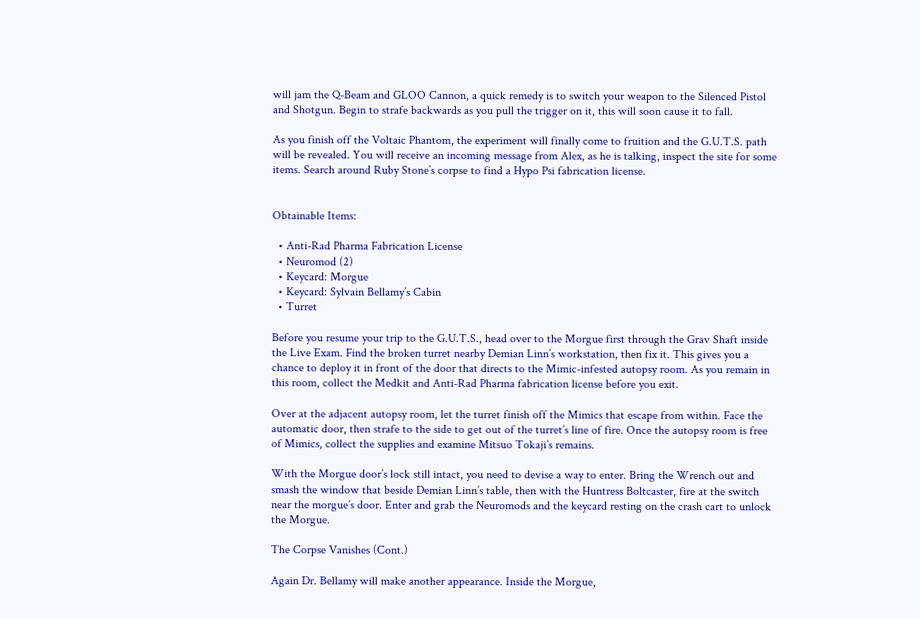will jam the Q-Beam and GLOO Cannon, a quick remedy is to switch your weapon to the Silenced Pistol and Shotgun. Begin to strafe backwards as you pull the trigger on it, this will soon cause it to fall.

As you finish off the Voltaic Phantom, the experiment will finally come to fruition and the G.U.T.S. path will be revealed. You will receive an incoming message from Alex, as he is talking, inspect the site for some items. Search around Ruby Stone’s corpse to find a Hypo Psi fabrication license.


Obtainable Items:

  • Anti-Rad Pharma Fabrication License
  • Neuromod (2)
  • Keycard: Morgue
  • Keycard: Sylvain Bellamy’s Cabin
  • Turret

Before you resume your trip to the G.U.T.S., head over to the Morgue first through the Grav Shaft inside the Live Exam. Find the broken turret nearby Demian Linn’s workstation, then fix it. This gives you a chance to deploy it in front of the door that directs to the Mimic-infested autopsy room. As you remain in this room, collect the Medkit and Anti-Rad Pharma fabrication license before you exit.

Over at the adjacent autopsy room, let the turret finish off the Mimics that escape from within. Face the automatic door, then strafe to the side to get out of the turret’s line of fire. Once the autopsy room is free of Mimics, collect the supplies and examine Mitsuo Tokaji’s remains.

With the Morgue door’s lock still intact, you need to devise a way to enter. Bring the Wrench out and smash the window that beside Demian Linn’s table, then with the Huntress Boltcaster, fire at the switch near the morgue’s door. Enter and grab the Neuromods and the keycard resting on the crash cart to unlock the Morgue.

The Corpse Vanishes (Cont.)

Again Dr. Bellamy will make another appearance. Inside the Morgue,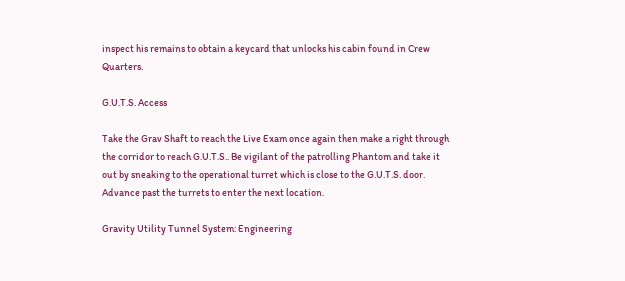inspect his remains to obtain a keycard that unlocks his cabin found in Crew Quarters.

G.U.T.S. Access

Take the Grav Shaft to reach the Live Exam once again then make a right through the corridor to reach G.U.T.S.. Be vigilant of the patrolling Phantom and take it out by sneaking to the operational turret which is close to the G.U.T.S. door. Advance past the turrets to enter the next location.

Gravity Utility Tunnel System: Engineering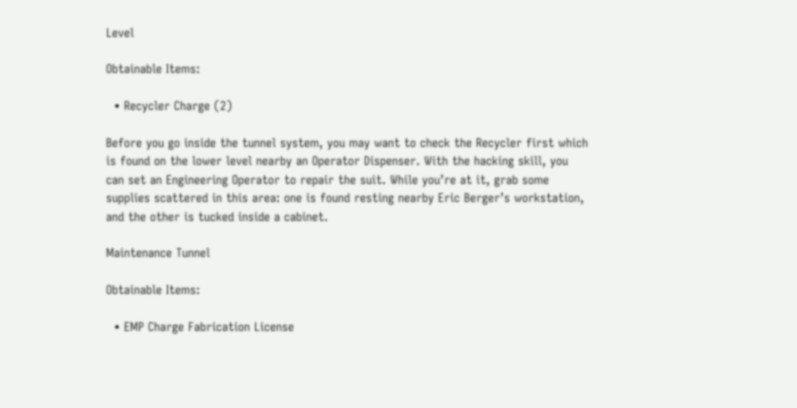Level

Obtainable Items:

  • Recycler Charge (2)

Before you go inside the tunnel system, you may want to check the Recycler first which is found on the lower level nearby an Operator Dispenser. With the hacking skill, you can set an Engineering Operator to repair the suit. While you’re at it, grab some supplies scattered in this area: one is found resting nearby Eric Berger’s workstation, and the other is tucked inside a cabinet.

Maintenance Tunnel

Obtainable Items:

  • EMP Charge Fabrication License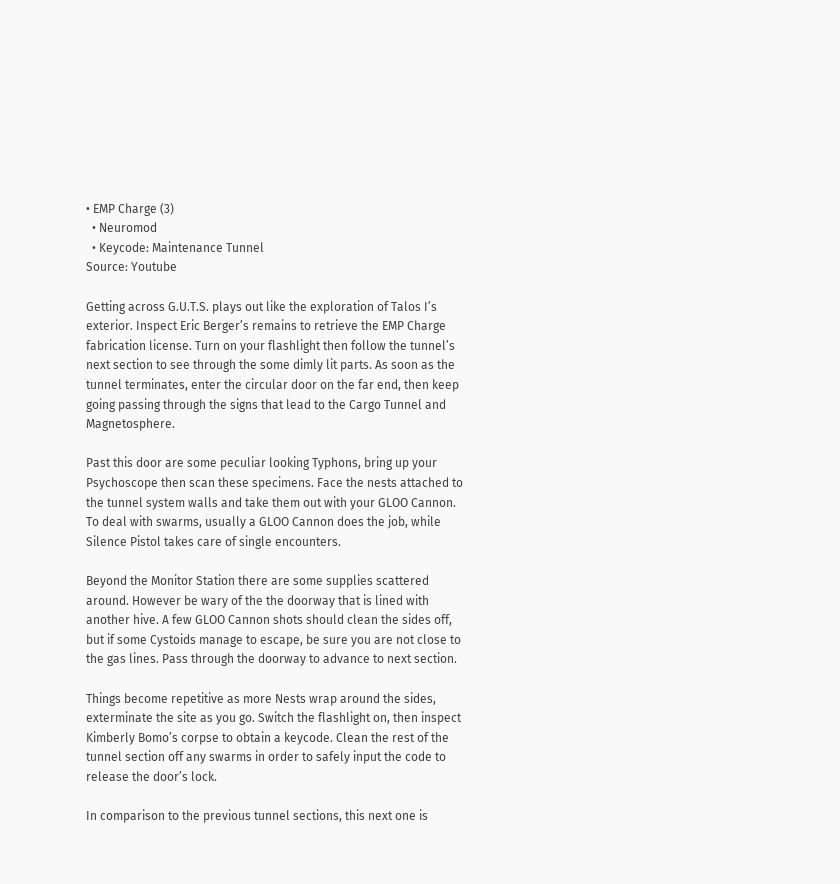• EMP Charge (3)
  • Neuromod
  • Keycode: Maintenance Tunnel
Source: Youtube

Getting across G.U.T.S. plays out like the exploration of Talos I’s exterior. Inspect Eric Berger’s remains to retrieve the EMP Charge fabrication license. Turn on your flashlight then follow the tunnel’s next section to see through the some dimly lit parts. As soon as the tunnel terminates, enter the circular door on the far end, then keep going passing through the signs that lead to the Cargo Tunnel and Magnetosphere.

Past this door are some peculiar looking Typhons, bring up your Psychoscope then scan these specimens. Face the nests attached to the tunnel system walls and take them out with your GLOO Cannon. To deal with swarms, usually a GLOO Cannon does the job, while Silence Pistol takes care of single encounters.

Beyond the Monitor Station there are some supplies scattered around. However be wary of the the doorway that is lined with another hive. A few GLOO Cannon shots should clean the sides off, but if some Cystoids manage to escape, be sure you are not close to the gas lines. Pass through the doorway to advance to next section.

Things become repetitive as more Nests wrap around the sides, exterminate the site as you go. Switch the flashlight on, then inspect Kimberly Bomo’s corpse to obtain a keycode. Clean the rest of the tunnel section off any swarms in order to safely input the code to release the door’s lock.

In comparison to the previous tunnel sections, this next one is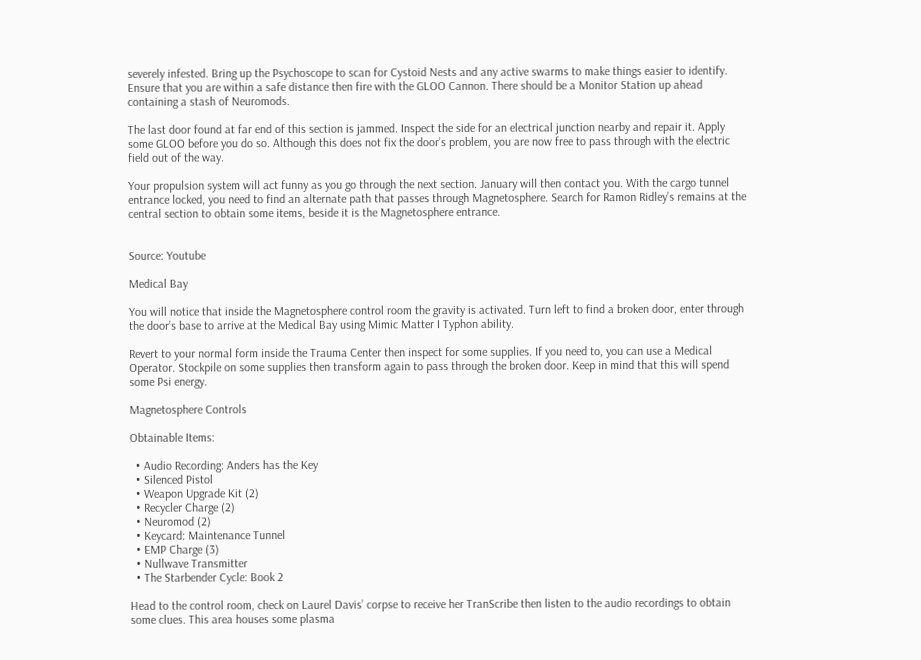severely infested. Bring up the Psychoscope to scan for Cystoid Nests and any active swarms to make things easier to identify. Ensure that you are within a safe distance then fire with the GLOO Cannon. There should be a Monitor Station up ahead containing a stash of Neuromods.

The last door found at far end of this section is jammed. Inspect the side for an electrical junction nearby and repair it. Apply some GLOO before you do so. Although this does not fix the door’s problem, you are now free to pass through with the electric field out of the way.

Your propulsion system will act funny as you go through the next section. January will then contact you. With the cargo tunnel entrance locked, you need to find an alternate path that passes through Magnetosphere. Search for Ramon Ridley’s remains at the central section to obtain some items, beside it is the Magnetosphere entrance.


Source: Youtube

Medical Bay

You will notice that inside the Magnetosphere control room the gravity is activated. Turn left to find a broken door, enter through the door’s base to arrive at the Medical Bay using Mimic Matter I Typhon ability.

Revert to your normal form inside the Trauma Center then inspect for some supplies. If you need to, you can use a Medical Operator. Stockpile on some supplies then transform again to pass through the broken door. Keep in mind that this will spend some Psi energy.

Magnetosphere Controls

Obtainable Items:

  • Audio Recording: Anders has the Key
  • Silenced Pistol
  • Weapon Upgrade Kit (2)
  • Recycler Charge (2)
  • Neuromod (2)
  • Keycard: Maintenance Tunnel
  • EMP Charge (3)
  • Nullwave Transmitter
  • The Starbender Cycle: Book 2

Head to the control room, check on Laurel Davis’ corpse to receive her TranScribe then listen to the audio recordings to obtain some clues. This area houses some plasma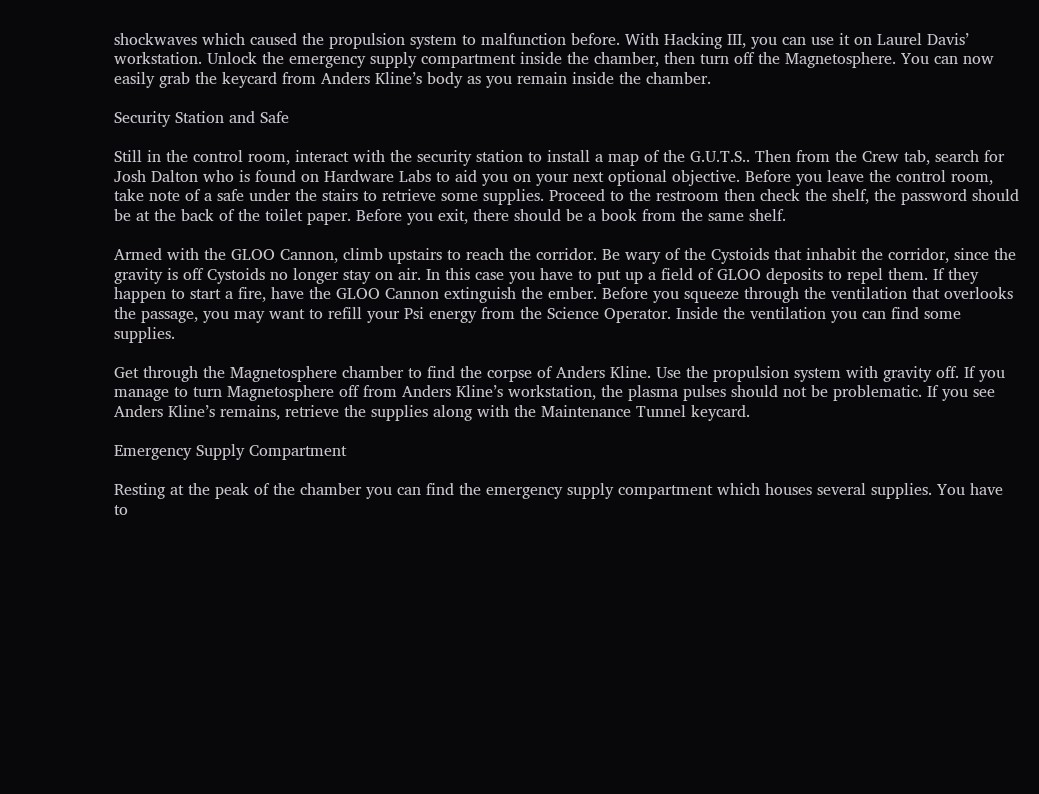shockwaves which caused the propulsion system to malfunction before. With Hacking III, you can use it on Laurel Davis’ workstation. Unlock the emergency supply compartment inside the chamber, then turn off the Magnetosphere. You can now easily grab the keycard from Anders Kline’s body as you remain inside the chamber.

Security Station and Safe

Still in the control room, interact with the security station to install a map of the G.U.T.S.. Then from the Crew tab, search for Josh Dalton who is found on Hardware Labs to aid you on your next optional objective. Before you leave the control room, take note of a safe under the stairs to retrieve some supplies. Proceed to the restroom then check the shelf, the password should be at the back of the toilet paper. Before you exit, there should be a book from the same shelf.

Armed with the GLOO Cannon, climb upstairs to reach the corridor. Be wary of the Cystoids that inhabit the corridor, since the gravity is off Cystoids no longer stay on air. In this case you have to put up a field of GLOO deposits to repel them. If they happen to start a fire, have the GLOO Cannon extinguish the ember. Before you squeeze through the ventilation that overlooks the passage, you may want to refill your Psi energy from the Science Operator. Inside the ventilation you can find some supplies.

Get through the Magnetosphere chamber to find the corpse of Anders Kline. Use the propulsion system with gravity off. If you manage to turn Magnetosphere off from Anders Kline’s workstation, the plasma pulses should not be problematic. If you see Anders Kline’s remains, retrieve the supplies along with the Maintenance Tunnel keycard.

Emergency Supply Compartment

Resting at the peak of the chamber you can find the emergency supply compartment which houses several supplies. You have to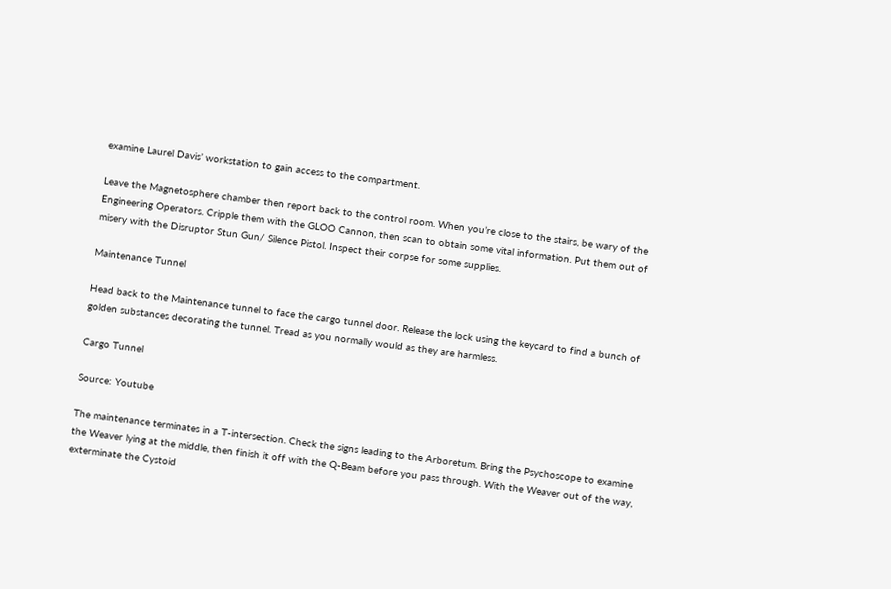examine Laurel Davis’ workstation to gain access to the compartment.

Leave the Magnetosphere chamber then report back to the control room. When you’re close to the stairs, be wary of the Engineering Operators. Cripple them with the GLOO Cannon, then scan to obtain some vital information. Put them out of misery with the Disruptor Stun Gun/ Silence Pistol. Inspect their corpse for some supplies.

Maintenance Tunnel

Head back to the Maintenance tunnel to face the cargo tunnel door. Release the lock using the keycard to find a bunch of golden substances decorating the tunnel. Tread as you normally would as they are harmless.

Cargo Tunnel

Source: Youtube

The maintenance terminates in a T-intersection. Check the signs leading to the Arboretum. Bring the Psychoscope to examine the Weaver lying at the middle, then finish it off with the Q-Beam before you pass through. With the Weaver out of the way, exterminate the Cystoid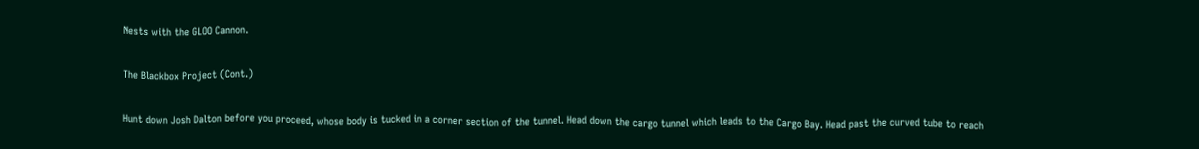Nests with the GLOO Cannon.

The Blackbox Project (Cont.)

Hunt down Josh Dalton before you proceed, whose body is tucked in a corner section of the tunnel. Head down the cargo tunnel which leads to the Cargo Bay. Head past the curved tube to reach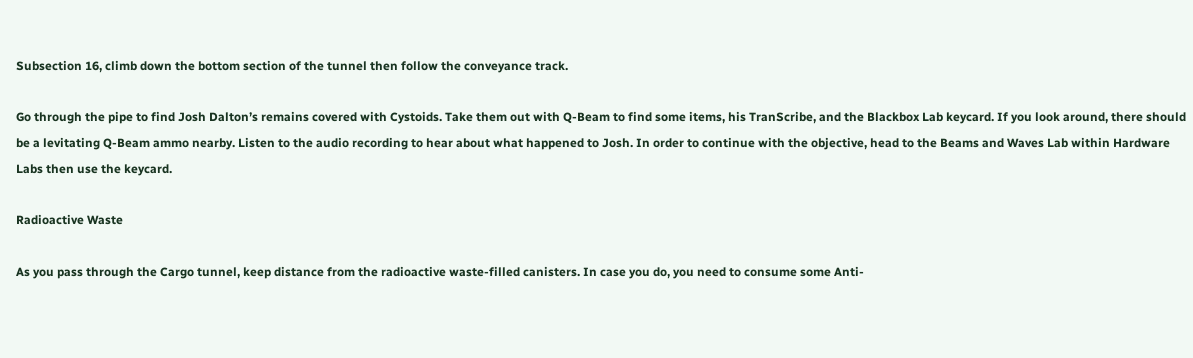Subsection 16, climb down the bottom section of the tunnel then follow the conveyance track.

Go through the pipe to find Josh Dalton’s remains covered with Cystoids. Take them out with Q-Beam to find some items, his TranScribe, and the Blackbox Lab keycard. If you look around, there should be a levitating Q-Beam ammo nearby. Listen to the audio recording to hear about what happened to Josh. In order to continue with the objective, head to the Beams and Waves Lab within Hardware Labs then use the keycard.

Radioactive Waste

As you pass through the Cargo tunnel, keep distance from the radioactive waste-filled canisters. In case you do, you need to consume some Anti-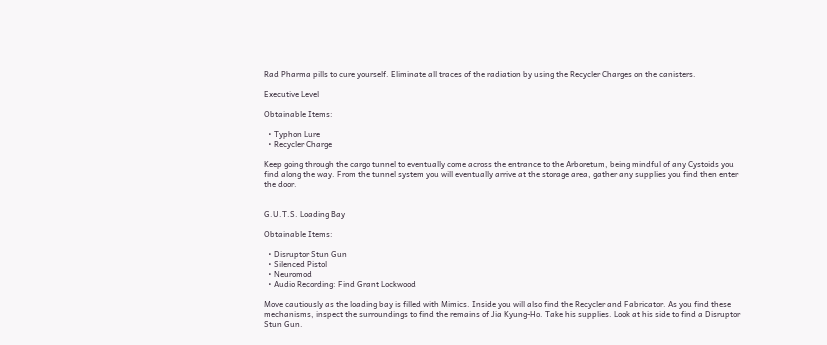Rad Pharma pills to cure yourself. Eliminate all traces of the radiation by using the Recycler Charges on the canisters.

Executive Level

Obtainable Items:

  • Typhon Lure
  • Recycler Charge

Keep going through the cargo tunnel to eventually come across the entrance to the Arboretum, being mindful of any Cystoids you find along the way. From the tunnel system you will eventually arrive at the storage area, gather any supplies you find then enter the door.


G.U.T.S. Loading Bay

Obtainable Items:

  • Disruptor Stun Gun
  • Silenced Pistol
  • Neuromod
  • Audio Recording: Find Grant Lockwood

Move cautiously as the loading bay is filled with Mimics. Inside you will also find the Recycler and Fabricator. As you find these mechanisms, inspect the surroundings to find the remains of Jia Kyung-Ho. Take his supplies. Look at his side to find a Disruptor Stun Gun.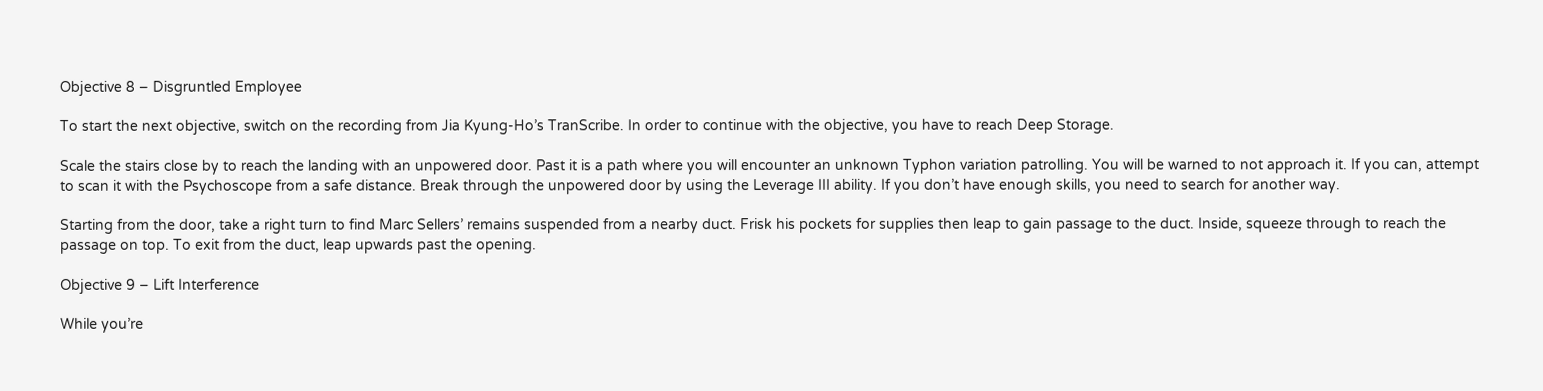Objective 8 – Disgruntled Employee

To start the next objective, switch on the recording from Jia Kyung-Ho’s TranScribe. In order to continue with the objective, you have to reach Deep Storage.

Scale the stairs close by to reach the landing with an unpowered door. Past it is a path where you will encounter an unknown Typhon variation patrolling. You will be warned to not approach it. If you can, attempt to scan it with the Psychoscope from a safe distance. Break through the unpowered door by using the Leverage III ability. If you don’t have enough skills, you need to search for another way.

Starting from the door, take a right turn to find Marc Sellers’ remains suspended from a nearby duct. Frisk his pockets for supplies then leap to gain passage to the duct. Inside, squeeze through to reach the passage on top. To exit from the duct, leap upwards past the opening.

Objective 9 – Lift Interference

While you’re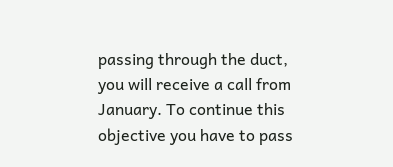passing through the duct, you will receive a call from January. To continue this objective you have to pass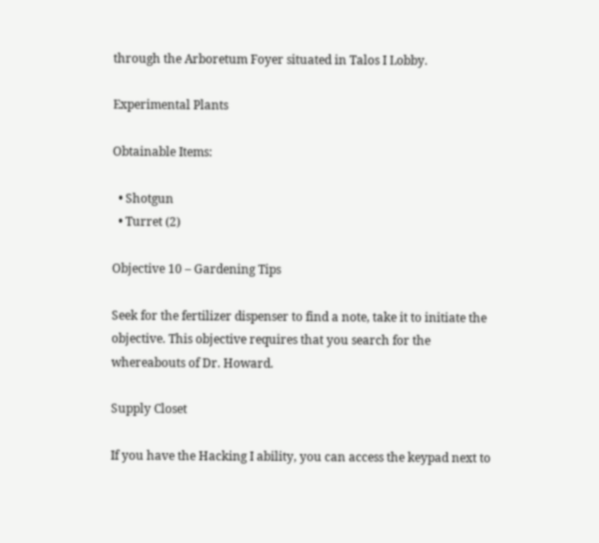through the Arboretum Foyer situated in Talos I Lobby.

Experimental Plants

Obtainable Items:

  • Shotgun
  • Turret (2)

Objective 10 – Gardening Tips

Seek for the fertilizer dispenser to find a note, take it to initiate the objective. This objective requires that you search for the whereabouts of Dr. Howard.

Supply Closet

If you have the Hacking I ability, you can access the keypad next to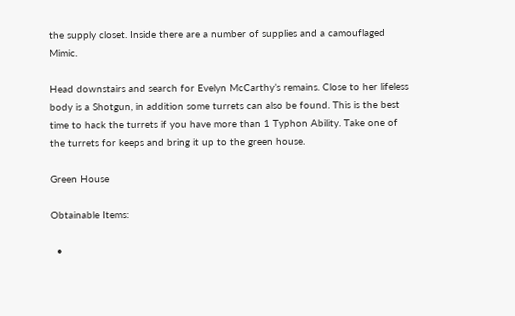the supply closet. Inside there are a number of supplies and a camouflaged Mimic.

Head downstairs and search for Evelyn McCarthy’s remains. Close to her lifeless body is a Shotgun, in addition some turrets can also be found. This is the best time to hack the turrets if you have more than 1 Typhon Ability. Take one of the turrets for keeps and bring it up to the green house.

Green House

Obtainable Items:

  •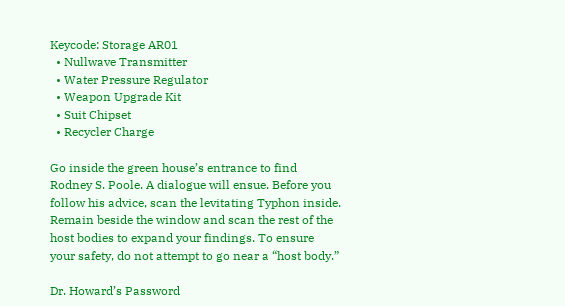Keycode: Storage AR01
  • Nullwave Transmitter
  • Water Pressure Regulator
  • Weapon Upgrade Kit
  • Suit Chipset
  • Recycler Charge

Go inside the green house’s entrance to find Rodney S. Poole. A dialogue will ensue. Before you follow his advice, scan the levitating Typhon inside. Remain beside the window and scan the rest of the host bodies to expand your findings. To ensure your safety, do not attempt to go near a “host body.”

Dr. Howard’s Password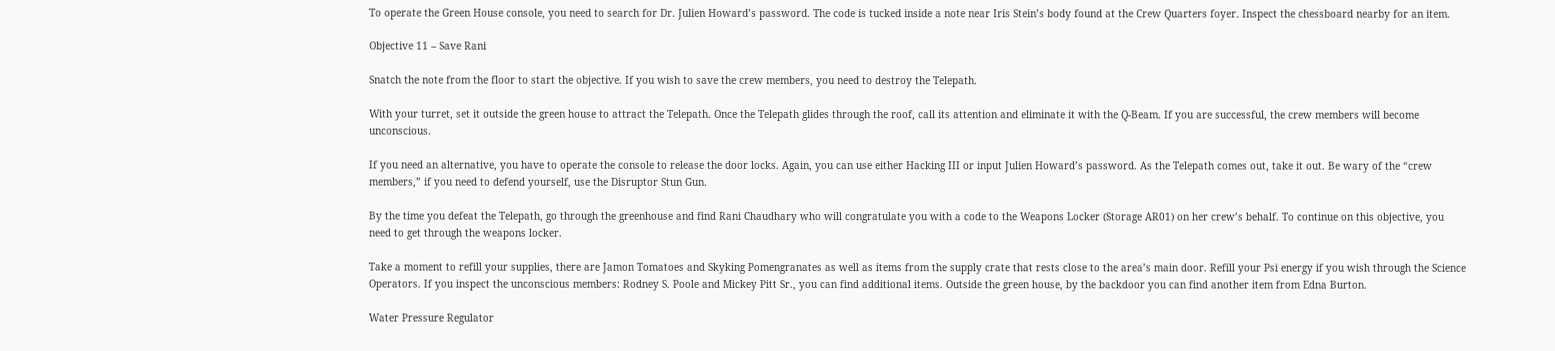To operate the Green House console, you need to search for Dr. Julien Howard’s password. The code is tucked inside a note near Iris Stein’s body found at the Crew Quarters foyer. Inspect the chessboard nearby for an item.

Objective 11 – Save Rani

Snatch the note from the floor to start the objective. If you wish to save the crew members, you need to destroy the Telepath.

With your turret, set it outside the green house to attract the Telepath. Once the Telepath glides through the roof, call its attention and eliminate it with the Q-Beam. If you are successful, the crew members will become unconscious.

If you need an alternative, you have to operate the console to release the door locks. Again, you can use either Hacking III or input Julien Howard’s password. As the Telepath comes out, take it out. Be wary of the “crew members,” if you need to defend yourself, use the Disruptor Stun Gun.

By the time you defeat the Telepath, go through the greenhouse and find Rani Chaudhary who will congratulate you with a code to the Weapons Locker (Storage AR01) on her crew’s behalf. To continue on this objective, you need to get through the weapons locker.

Take a moment to refill your supplies, there are Jamon Tomatoes and Skyking Pomengranates as well as items from the supply crate that rests close to the area’s main door. Refill your Psi energy if you wish through the Science Operators. If you inspect the unconscious members: Rodney S. Poole and Mickey Pitt Sr., you can find additional items. Outside the green house, by the backdoor you can find another item from Edna Burton.

Water Pressure Regulator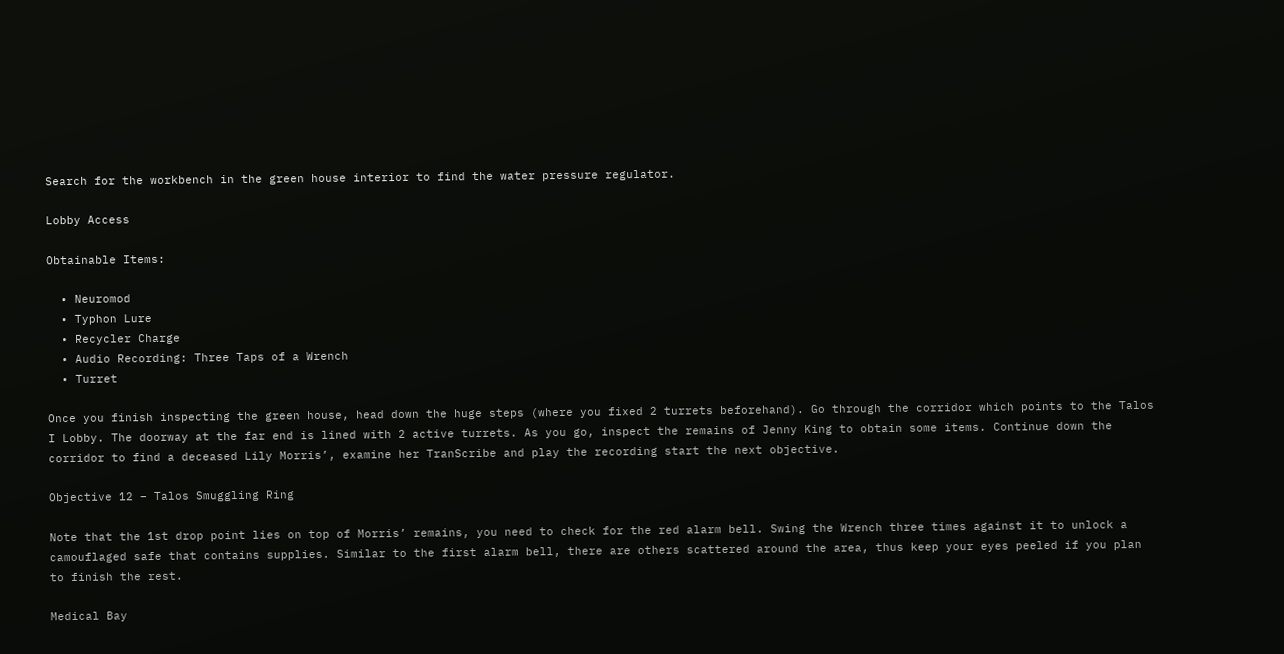Search for the workbench in the green house interior to find the water pressure regulator.

Lobby Access

Obtainable Items:

  • Neuromod
  • Typhon Lure
  • Recycler Charge
  • Audio Recording: Three Taps of a Wrench
  • Turret

Once you finish inspecting the green house, head down the huge steps (where you fixed 2 turrets beforehand). Go through the corridor which points to the Talos I Lobby. The doorway at the far end is lined with 2 active turrets. As you go, inspect the remains of Jenny King to obtain some items. Continue down the corridor to find a deceased Lily Morris’, examine her TranScribe and play the recording start the next objective.

Objective 12 – Talos Smuggling Ring

Note that the 1st drop point lies on top of Morris’ remains, you need to check for the red alarm bell. Swing the Wrench three times against it to unlock a camouflaged safe that contains supplies. Similar to the first alarm bell, there are others scattered around the area, thus keep your eyes peeled if you plan to finish the rest.

Medical Bay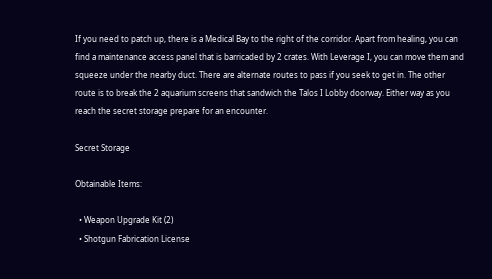If you need to patch up, there is a Medical Bay to the right of the corridor. Apart from healing, you can find a maintenance access panel that is barricaded by 2 crates. With Leverage I, you can move them and squeeze under the nearby duct. There are alternate routes to pass if you seek to get in. The other route is to break the 2 aquarium screens that sandwich the Talos I Lobby doorway. Either way as you reach the secret storage prepare for an encounter.

Secret Storage

Obtainable Items:

  • Weapon Upgrade Kit (2)
  • Shotgun Fabrication License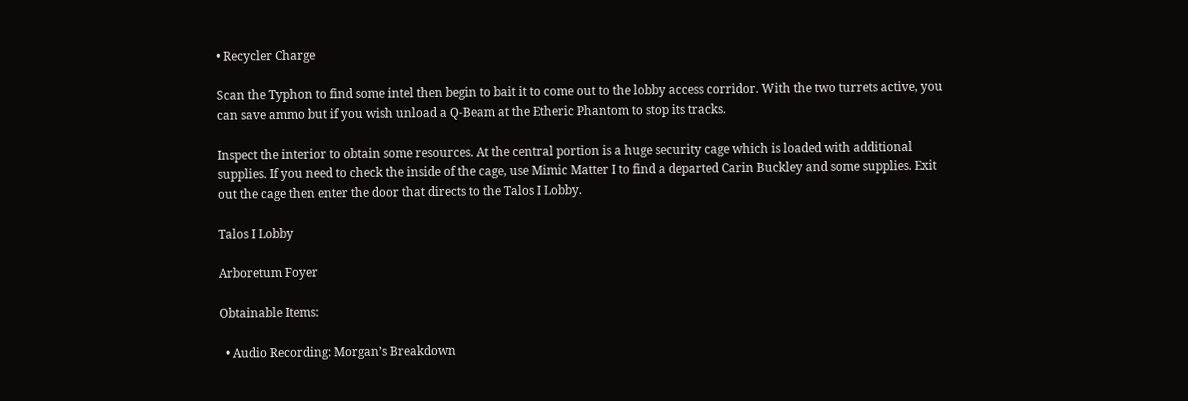• Recycler Charge

Scan the Typhon to find some intel then begin to bait it to come out to the lobby access corridor. With the two turrets active, you can save ammo but if you wish unload a Q-Beam at the Etheric Phantom to stop its tracks.

Inspect the interior to obtain some resources. At the central portion is a huge security cage which is loaded with additional supplies. If you need to check the inside of the cage, use Mimic Matter I to find a departed Carin Buckley and some supplies. Exit out the cage then enter the door that directs to the Talos I Lobby.

Talos I Lobby

Arboretum Foyer

Obtainable Items:

  • Audio Recording: Morgan’s Breakdown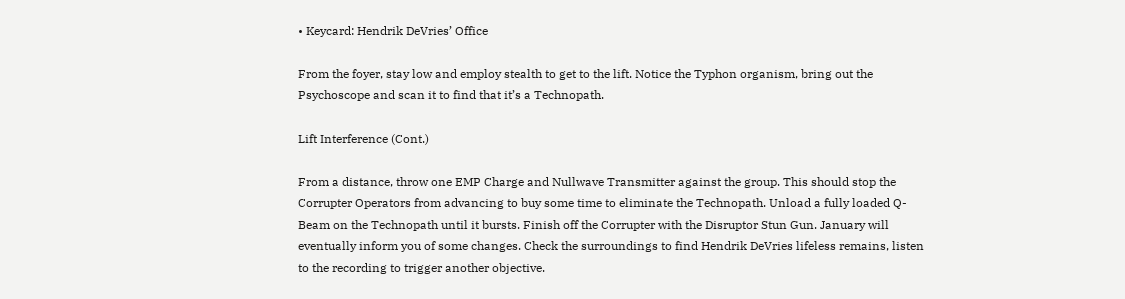• Keycard: Hendrik DeVries’ Office

From the foyer, stay low and employ stealth to get to the lift. Notice the Typhon organism, bring out the Psychoscope and scan it to find that it’s a Technopath.

Lift Interference (Cont.)

From a distance, throw one EMP Charge and Nullwave Transmitter against the group. This should stop the Corrupter Operators from advancing to buy some time to eliminate the Technopath. Unload a fully loaded Q-Beam on the Technopath until it bursts. Finish off the Corrupter with the Disruptor Stun Gun. January will eventually inform you of some changes. Check the surroundings to find Hendrik DeVries lifeless remains, listen to the recording to trigger another objective.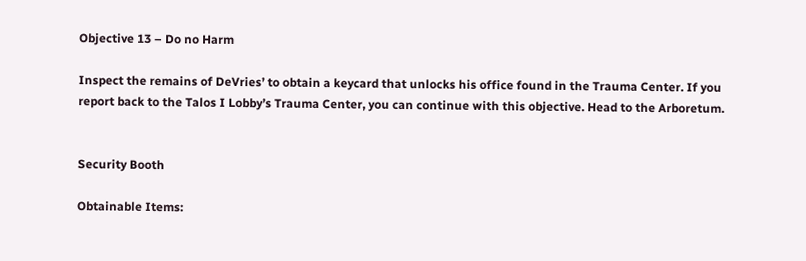Objective 13 – Do no Harm

Inspect the remains of DeVries’ to obtain a keycard that unlocks his office found in the Trauma Center. If you report back to the Talos I Lobby’s Trauma Center, you can continue with this objective. Head to the Arboretum.


Security Booth

Obtainable Items: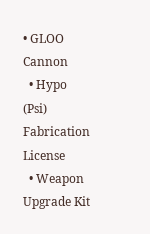• GLOO Cannon
  • Hypo (Psi) Fabrication License
  • Weapon Upgrade Kit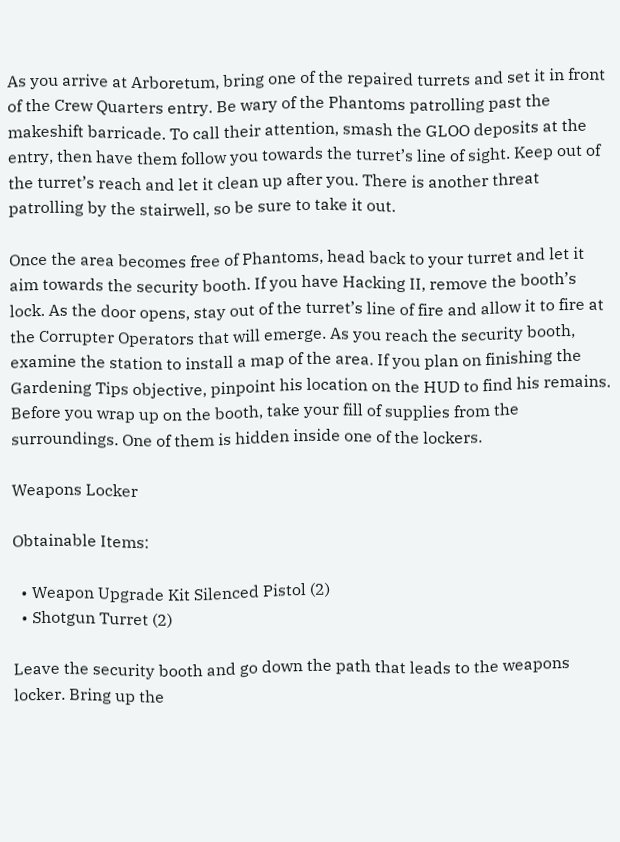As you arrive at Arboretum, bring one of the repaired turrets and set it in front of the Crew Quarters entry. Be wary of the Phantoms patrolling past the makeshift barricade. To call their attention, smash the GLOO deposits at the entry, then have them follow you towards the turret’s line of sight. Keep out of the turret’s reach and let it clean up after you. There is another threat patrolling by the stairwell, so be sure to take it out.

Once the area becomes free of Phantoms, head back to your turret and let it aim towards the security booth. If you have Hacking II, remove the booth’s lock. As the door opens, stay out of the turret’s line of fire and allow it to fire at the Corrupter Operators that will emerge. As you reach the security booth, examine the station to install a map of the area. If you plan on finishing the Gardening Tips objective, pinpoint his location on the HUD to find his remains. Before you wrap up on the booth, take your fill of supplies from the surroundings. One of them is hidden inside one of the lockers.

Weapons Locker

Obtainable Items:

  • Weapon Upgrade Kit Silenced Pistol (2)
  • Shotgun Turret (2)

Leave the security booth and go down the path that leads to the weapons locker. Bring up the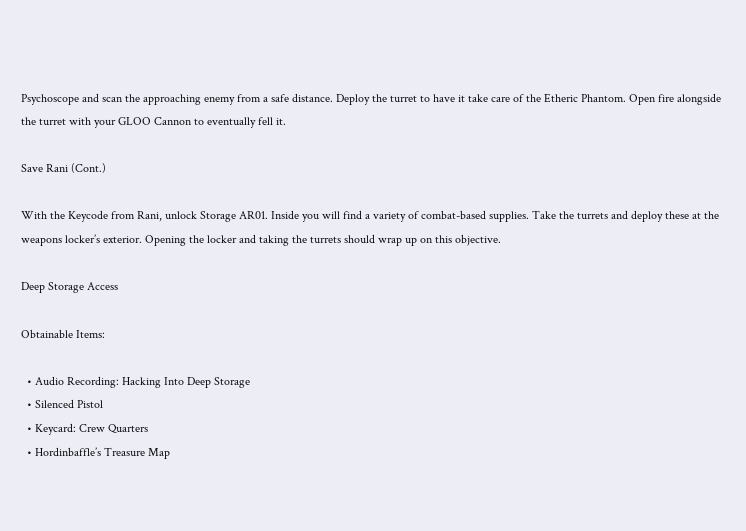Psychoscope and scan the approaching enemy from a safe distance. Deploy the turret to have it take care of the Etheric Phantom. Open fire alongside the turret with your GLOO Cannon to eventually fell it.

Save Rani (Cont.)

With the Keycode from Rani, unlock Storage AR01. Inside you will find a variety of combat-based supplies. Take the turrets and deploy these at the weapons locker’s exterior. Opening the locker and taking the turrets should wrap up on this objective.

Deep Storage Access

Obtainable Items:

  • Audio Recording: Hacking Into Deep Storage
  • Silenced Pistol
  • Keycard: Crew Quarters
  • Hordinbaffle’s Treasure Map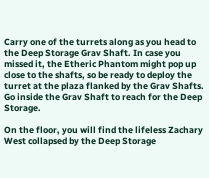Carry one of the turrets along as you head to the Deep Storage Grav Shaft. In case you missed it, the Etheric Phantom might pop up close to the shafts, so be ready to deploy the turret at the plaza flanked by the Grav Shafts. Go inside the Grav Shaft to reach for the Deep Storage.

On the floor, you will find the lifeless Zachary West collapsed by the Deep Storage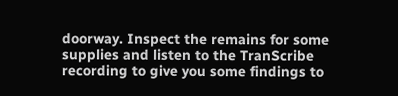doorway. Inspect the remains for some supplies and listen to the TranScribe recording to give you some findings to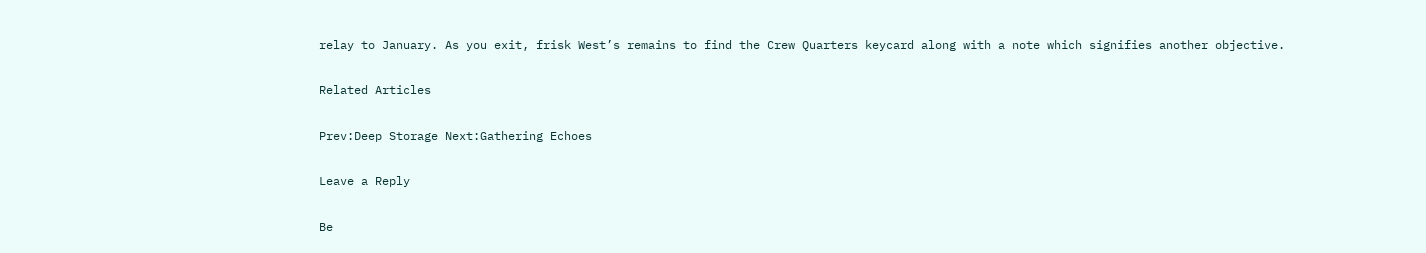relay to January. As you exit, frisk West’s remains to find the Crew Quarters keycard along with a note which signifies another objective.

Related Articles

Prev:Deep Storage Next:Gathering Echoes

Leave a Reply

Be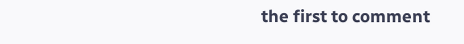the first to comment